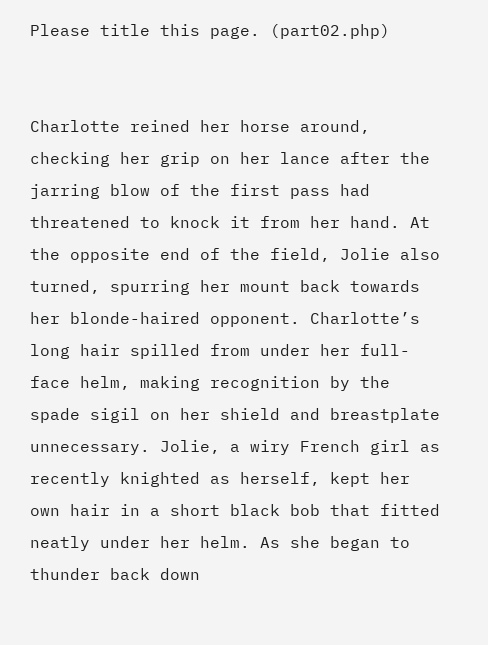Please title this page. (part02.php)


Charlotte reined her horse around, checking her grip on her lance after the jarring blow of the first pass had threatened to knock it from her hand. At the opposite end of the field, Jolie also turned, spurring her mount back towards her blonde-haired opponent. Charlotte’s long hair spilled from under her full-face helm, making recognition by the spade sigil on her shield and breastplate unnecessary. Jolie, a wiry French girl as recently knighted as herself, kept her own hair in a short black bob that fitted neatly under her helm. As she began to thunder back down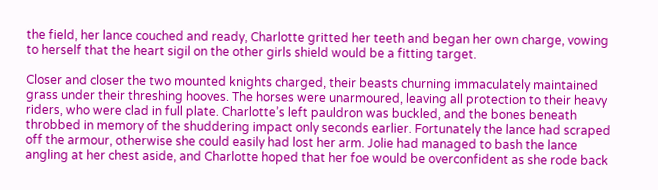the field, her lance couched and ready, Charlotte gritted her teeth and began her own charge, vowing to herself that the heart sigil on the other girls shield would be a fitting target.

Closer and closer the two mounted knights charged, their beasts churning immaculately maintained grass under their threshing hooves. The horses were unarmoured, leaving all protection to their heavy riders, who were clad in full plate. Charlotte’s left pauldron was buckled, and the bones beneath throbbed in memory of the shuddering impact only seconds earlier. Fortunately the lance had scraped off the armour, otherwise she could easily had lost her arm. Jolie had managed to bash the lance angling at her chest aside, and Charlotte hoped that her foe would be overconfident as she rode back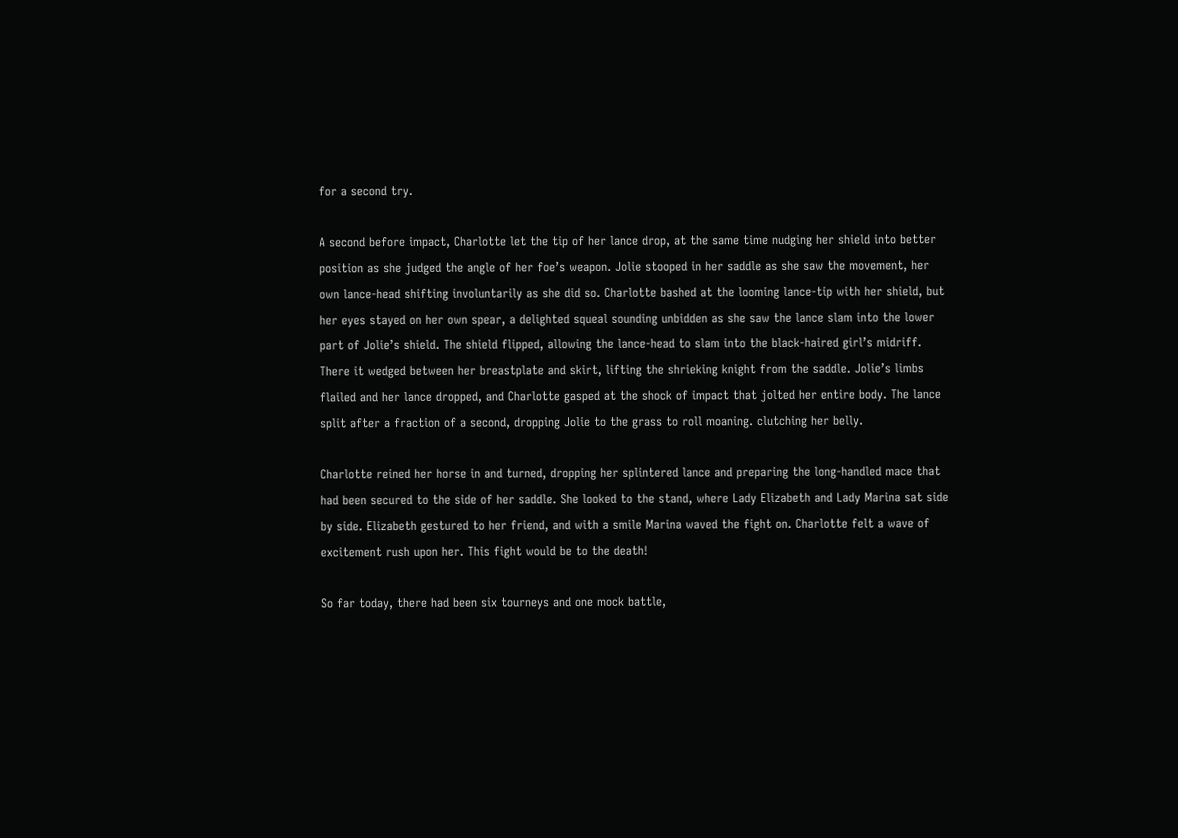for a second try.

A second before impact, Charlotte let the tip of her lance drop, at the same time nudging her shield into better position as she judged the angle of her foe’s weapon. Jolie stooped in her saddle as she saw the movement, her own lance-head shifting involuntarily as she did so. Charlotte bashed at the looming lance-tip with her shield, but her eyes stayed on her own spear, a delighted squeal sounding unbidden as she saw the lance slam into the lower part of Jolie’s shield. The shield flipped, allowing the lance-head to slam into the black-haired girl’s midriff. There it wedged between her breastplate and skirt, lifting the shrieking knight from the saddle. Jolie’s limbs flailed and her lance dropped, and Charlotte gasped at the shock of impact that jolted her entire body. The lance split after a fraction of a second, dropping Jolie to the grass to roll moaning. clutching her belly.

Charlotte reined her horse in and turned, dropping her splintered lance and preparing the long-handled mace that had been secured to the side of her saddle. She looked to the stand, where Lady Elizabeth and Lady Marina sat side by side. Elizabeth gestured to her friend, and with a smile Marina waved the fight on. Charlotte felt a wave of excitement rush upon her. This fight would be to the death!

So far today, there had been six tourneys and one mock battle,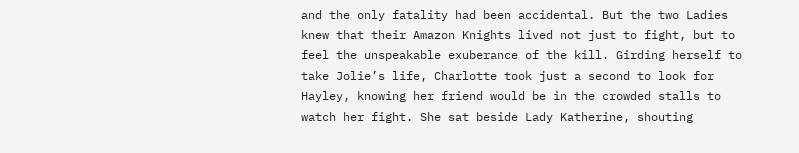and the only fatality had been accidental. But the two Ladies knew that their Amazon Knights lived not just to fight, but to feel the unspeakable exuberance of the kill. Girding herself to take Jolie’s life, Charlotte took just a second to look for Hayley, knowing her friend would be in the crowded stalls to watch her fight. She sat beside Lady Katherine, shouting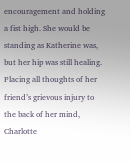encouragement and holding a fist high. She would be standing as Katherine was, but her hip was still healing. Placing all thoughts of her friend’s grievous injury to the back of her mind, Charlotte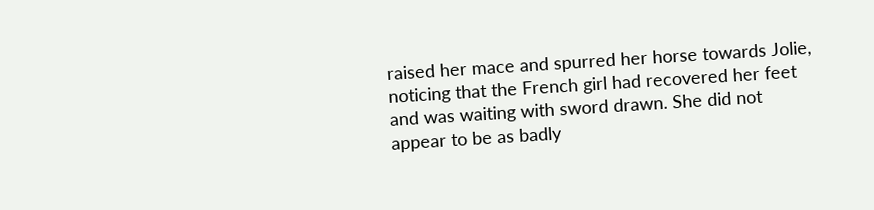raised her mace and spurred her horse towards Jolie, noticing that the French girl had recovered her feet and was waiting with sword drawn. She did not appear to be as badly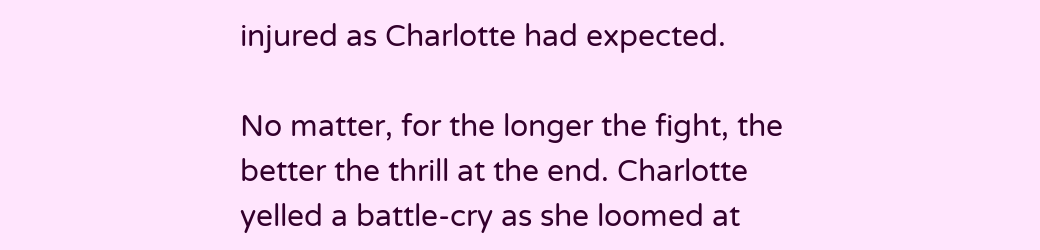injured as Charlotte had expected.

No matter, for the longer the fight, the better the thrill at the end. Charlotte yelled a battle-cry as she loomed at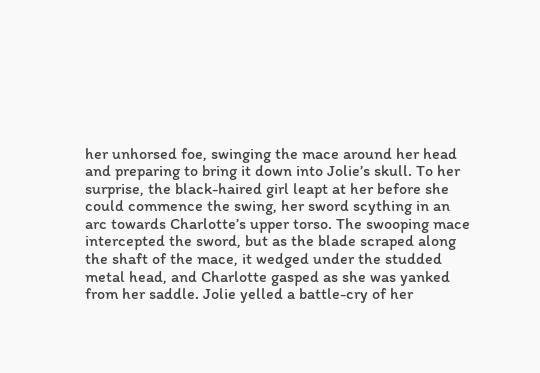her unhorsed foe, swinging the mace around her head and preparing to bring it down into Jolie’s skull. To her surprise, the black-haired girl leapt at her before she could commence the swing, her sword scything in an arc towards Charlotte’s upper torso. The swooping mace intercepted the sword, but as the blade scraped along the shaft of the mace, it wedged under the studded metal head, and Charlotte gasped as she was yanked from her saddle. Jolie yelled a battle-cry of her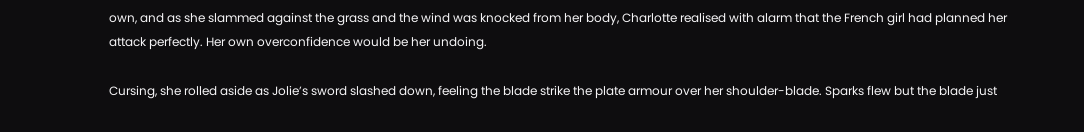own, and as she slammed against the grass and the wind was knocked from her body, Charlotte realised with alarm that the French girl had planned her attack perfectly. Her own overconfidence would be her undoing.

Cursing, she rolled aside as Jolie’s sword slashed down, feeling the blade strike the plate armour over her shoulder-blade. Sparks flew but the blade just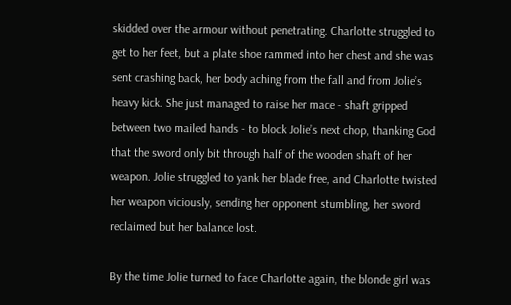skidded over the armour without penetrating. Charlotte struggled to get to her feet, but a plate shoe rammed into her chest and she was sent crashing back, her body aching from the fall and from Jolie’s heavy kick. She just managed to raise her mace - shaft gripped between two mailed hands - to block Jolie’s next chop, thanking God that the sword only bit through half of the wooden shaft of her weapon. Jolie struggled to yank her blade free, and Charlotte twisted her weapon viciously, sending her opponent stumbling, her sword reclaimed but her balance lost.

By the time Jolie turned to face Charlotte again, the blonde girl was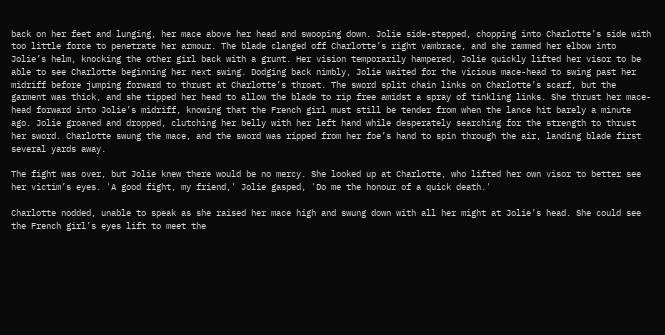back on her feet and lunging, her mace above her head and swooping down. Jolie side-stepped, chopping into Charlotte’s side with too little force to penetrate her armour. The blade clanged off Charlotte’s right vambrace, and she rammed her elbow into Jolie’s helm, knocking the other girl back with a grunt. Her vision temporarily hampered, Jolie quickly lifted her visor to be able to see Charlotte beginning her next swing. Dodging back nimbly, Jolie waited for the vicious mace-head to swing past her midriff before jumping forward to thrust at Charlotte’s throat. The sword split chain links on Charlotte’s scarf, but the garment was thick, and she tipped her head to allow the blade to rip free amidst a spray of tinkling links. She thrust her mace-head forward into Jolie’s midriff, knowing that the French girl must still be tender from when the lance hit barely a minute ago. Jolie groaned and dropped, clutching her belly with her left hand while desperately searching for the strength to thrust her sword. Charlotte swung the mace, and the sword was ripped from her foe’s hand to spin through the air, landing blade first several yards away.

The fight was over, but Jolie knew there would be no mercy. She looked up at Charlotte, who lifted her own visor to better see her victim’s eyes. 'A good fight, my friend,' Jolie gasped, 'Do me the honour of a quick death.'

Charlotte nodded, unable to speak as she raised her mace high and swung down with all her might at Jolie’s head. She could see the French girl’s eyes lift to meet the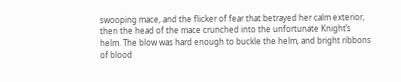swooping mace, and the flicker of fear that betrayed her calm exterior, then the head of the mace crunched into the unfortunate Knight’s helm. The blow was hard enough to buckle the helm, and bright ribbons of blood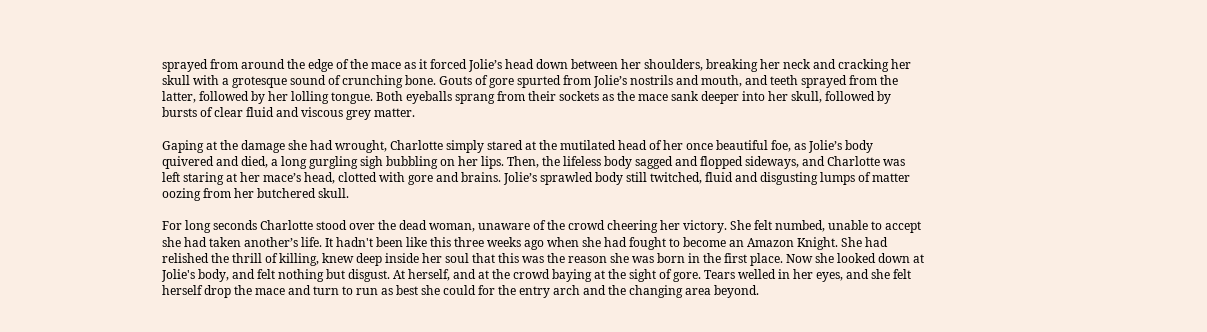sprayed from around the edge of the mace as it forced Jolie’s head down between her shoulders, breaking her neck and cracking her skull with a grotesque sound of crunching bone. Gouts of gore spurted from Jolie’s nostrils and mouth, and teeth sprayed from the latter, followed by her lolling tongue. Both eyeballs sprang from their sockets as the mace sank deeper into her skull, followed by bursts of clear fluid and viscous grey matter.

Gaping at the damage she had wrought, Charlotte simply stared at the mutilated head of her once beautiful foe, as Jolie’s body quivered and died, a long gurgling sigh bubbling on her lips. Then, the lifeless body sagged and flopped sideways, and Charlotte was left staring at her mace’s head, clotted with gore and brains. Jolie’s sprawled body still twitched, fluid and disgusting lumps of matter oozing from her butchered skull.

For long seconds Charlotte stood over the dead woman, unaware of the crowd cheering her victory. She felt numbed, unable to accept she had taken another’s life. It hadn't been like this three weeks ago when she had fought to become an Amazon Knight. She had relished the thrill of killing, knew deep inside her soul that this was the reason she was born in the first place. Now she looked down at Jolie's body, and felt nothing but disgust. At herself, and at the crowd baying at the sight of gore. Tears welled in her eyes, and she felt herself drop the mace and turn to run as best she could for the entry arch and the changing area beyond.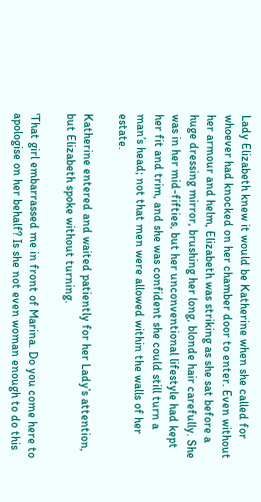Lady Elizabeth knew it would be Katherine when she called for whoever had knocked on her chamber door to enter. Even without her armour and helm, Elizabeth was striking as she sat before a huge dressing mirror, brushing her long, blonde hair carefully. She was in her mid-fifties, but her unconventional lifestyle had kept her fit and trim, and she was confident she could still turn a man’s head; not that men were allowed within the walls of her estate.

Katherine entered and waited patiently for her Lady’s attention, but Elizabeth spoke without turning.

'That girl embarrassed me in front of Marina. Do you come here to apologise on her behalf? Is she not even woman enough to do this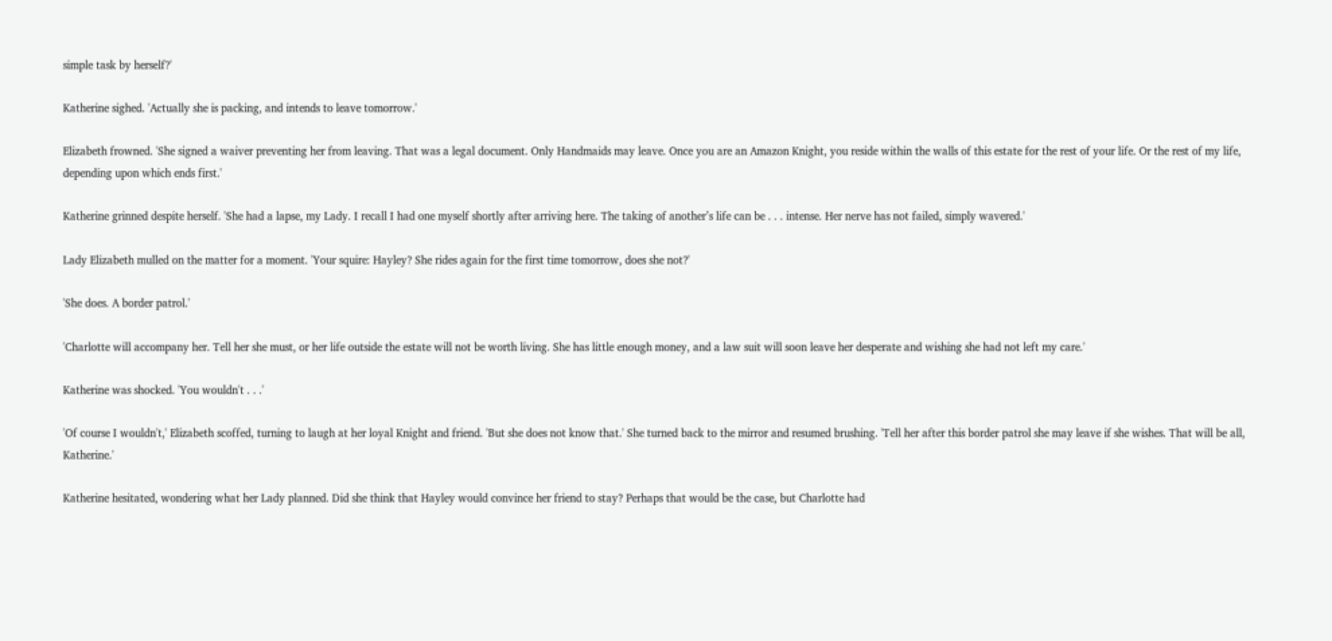simple task by herself?'

Katherine sighed. 'Actually she is packing, and intends to leave tomorrow.'

Elizabeth frowned. 'She signed a waiver preventing her from leaving. That was a legal document. Only Handmaids may leave. Once you are an Amazon Knight, you reside within the walls of this estate for the rest of your life. Or the rest of my life, depending upon which ends first.'

Katherine grinned despite herself. 'She had a lapse, my Lady. I recall I had one myself shortly after arriving here. The taking of another’s life can be . . . intense. Her nerve has not failed, simply wavered.'

Lady Elizabeth mulled on the matter for a moment. 'Your squire: Hayley? She rides again for the first time tomorrow, does she not?'

'She does. A border patrol.'

'Charlotte will accompany her. Tell her she must, or her life outside the estate will not be worth living. She has little enough money, and a law suit will soon leave her desperate and wishing she had not left my care.'

Katherine was shocked. 'You wouldn't . . .'

'Of course I wouldn't,' Elizabeth scoffed, turning to laugh at her loyal Knight and friend. 'But she does not know that.' She turned back to the mirror and resumed brushing. 'Tell her after this border patrol she may leave if she wishes. That will be all, Katherine.'

Katherine hesitated, wondering what her Lady planned. Did she think that Hayley would convince her friend to stay? Perhaps that would be the case, but Charlotte had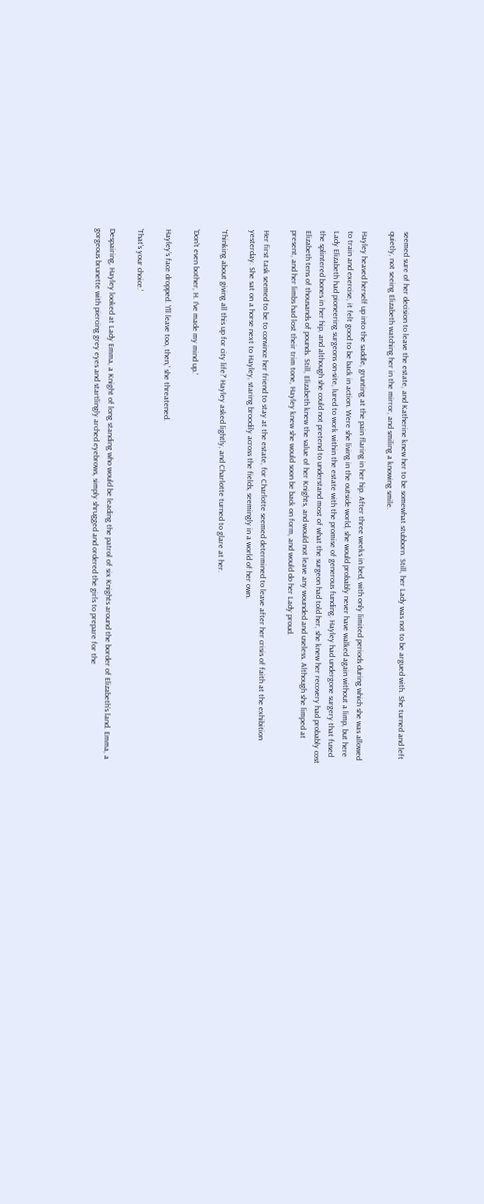seemed sure of her decision to leave the estate, and Katherine knew her to be somewhat stubborn. Still, her Lady was not to be argued with. She turned and left quietly, not seeing Elizabeth watching her in the mirror, and smiling a knowing smile.

Hayley heaved herself up into the saddle, grunting at the pain flaring in her hip. After three weeks in bed, with only limited periods during which she was allowed to train and exercise, it felt good to be back in action. Were she living in the outside world, she would probably never have walked again without a limp, but here Lady Elizabeth had pioneering surgeons on-site, lured to work within the estate with the promise of generous funding. Hayley had undergone surgery that fused the splintered bones in her hip, and although she could not pretend to understand most of what the surgeon had told her, she knew her recovery had probably cost Elizabeth tens of thousands of pounds. Still, Elizabeth knew the value of her Knights, and would not leave any wounded and useless. Although she limped at present, and her limbs had lost their trim tone, Hayley knew she would soon be back on form, and would do her Lady proud.

Her first task seemed to be to convince her friend to stay at the estate, for Charlotte seemed determined to leave after her crisis of faith at the exhibition yesterday. She sat on a horse next to Hayley, staring broodily across the fields, seemingly in a world of her own.

'Thinking about giving all this up for city life?' Hayley asked lightly, and Charlotte turned to glare at her.

'Don't even bother, H. I've made my mind up.'

Hayley’s face dropped. 'I'll leave too, then,' she threatened.

'That's your choice.'

Despairing, Hayley looked at Lady Emma, a Knight of long standing who would be leading the patrol of six Knights around the border of Elizabeth’s land. Emma, a gorgeous brunette with piercing grey eyes and startlingly arched eyebrows, simply shrugged and ordered the girls to prepare for the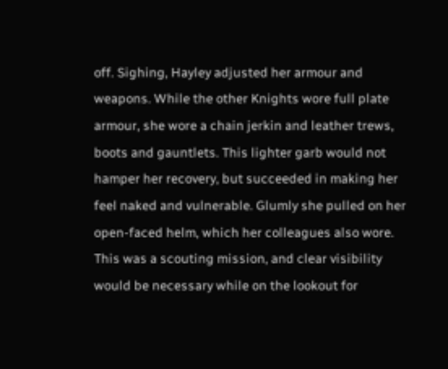off. Sighing, Hayley adjusted her armour and weapons. While the other Knights wore full plate armour, she wore a chain jerkin and leather trews, boots and gauntlets. This lighter garb would not hamper her recovery, but succeeded in making her feel naked and vulnerable. Glumly she pulled on her open-faced helm, which her colleagues also wore. This was a scouting mission, and clear visibility would be necessary while on the lookout for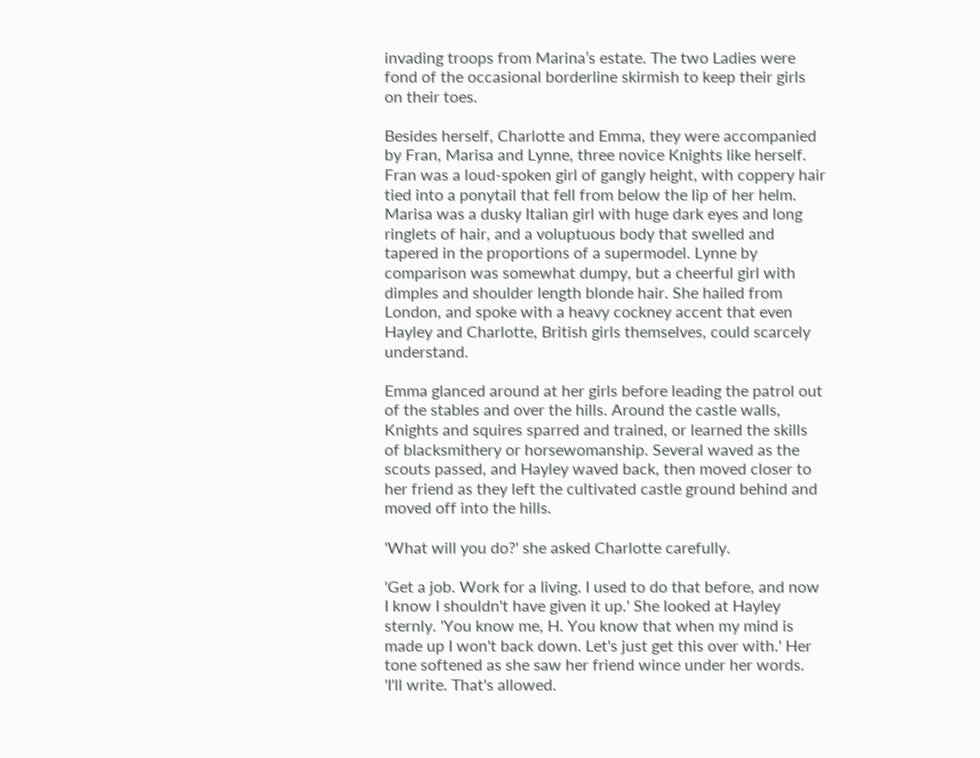invading troops from Marina’s estate. The two Ladies were fond of the occasional borderline skirmish to keep their girls on their toes.

Besides herself, Charlotte and Emma, they were accompanied by Fran, Marisa and Lynne, three novice Knights like herself. Fran was a loud-spoken girl of gangly height, with coppery hair tied into a ponytail that fell from below the lip of her helm. Marisa was a dusky Italian girl with huge dark eyes and long ringlets of hair, and a voluptuous body that swelled and tapered in the proportions of a supermodel. Lynne by comparison was somewhat dumpy, but a cheerful girl with dimples and shoulder length blonde hair. She hailed from London, and spoke with a heavy cockney accent that even Hayley and Charlotte, British girls themselves, could scarcely understand.

Emma glanced around at her girls before leading the patrol out of the stables and over the hills. Around the castle walls, Knights and squires sparred and trained, or learned the skills of blacksmithery or horsewomanship. Several waved as the scouts passed, and Hayley waved back, then moved closer to her friend as they left the cultivated castle ground behind and moved off into the hills.

'What will you do?' she asked Charlotte carefully.

'Get a job. Work for a living. I used to do that before, and now I know I shouldn't have given it up.' She looked at Hayley sternly. 'You know me, H. You know that when my mind is made up I won't back down. Let's just get this over with.' Her tone softened as she saw her friend wince under her words. 'I'll write. That's allowed.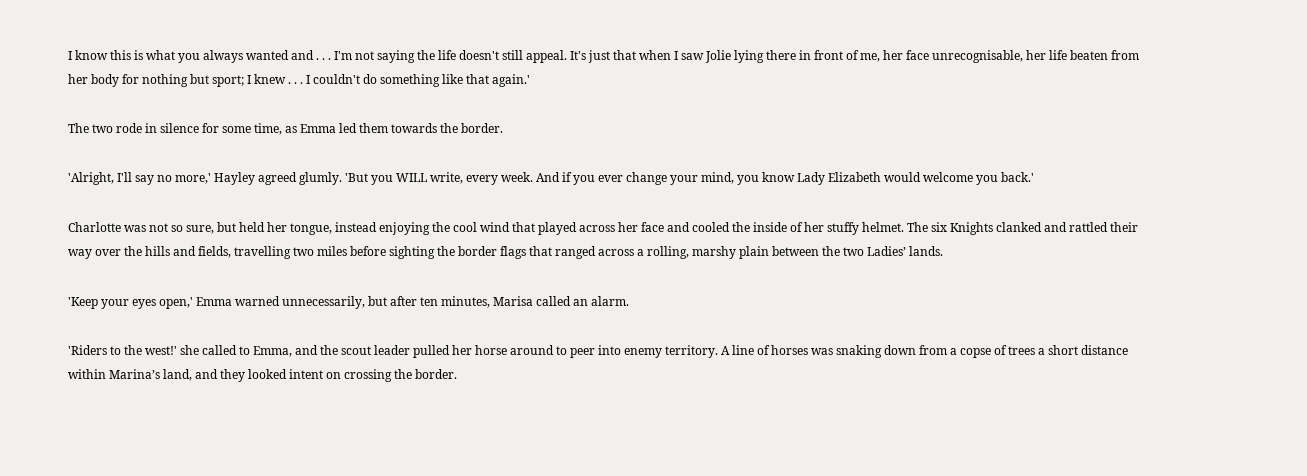I know this is what you always wanted and . . . I'm not saying the life doesn't still appeal. It's just that when I saw Jolie lying there in front of me, her face unrecognisable, her life beaten from her body for nothing but sport; I knew . . . I couldn't do something like that again.'

The two rode in silence for some time, as Emma led them towards the border.

'Alright, I'll say no more,' Hayley agreed glumly. 'But you WILL write, every week. And if you ever change your mind, you know Lady Elizabeth would welcome you back.'

Charlotte was not so sure, but held her tongue, instead enjoying the cool wind that played across her face and cooled the inside of her stuffy helmet. The six Knights clanked and rattled their way over the hills and fields, travelling two miles before sighting the border flags that ranged across a rolling, marshy plain between the two Ladies’ lands.

'Keep your eyes open,' Emma warned unnecessarily, but after ten minutes, Marisa called an alarm.

'Riders to the west!' she called to Emma, and the scout leader pulled her horse around to peer into enemy territory. A line of horses was snaking down from a copse of trees a short distance within Marina’s land, and they looked intent on crossing the border.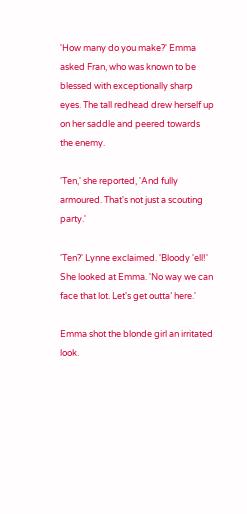'How many do you make?' Emma asked Fran, who was known to be blessed with exceptionally sharp eyes. The tall redhead drew herself up on her saddle and peered towards the enemy.

'Ten,' she reported, 'And fully armoured. That's not just a scouting party.'

'Ten?' Lynne exclaimed. 'Bloody 'ell!' She looked at Emma. 'No way we can face that lot. Let's get outta’ here.'

Emma shot the blonde girl an irritated look.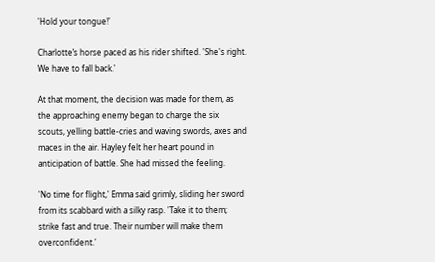'Hold your tongue!'

Charlotte’s horse paced as his rider shifted. 'She's right. We have to fall back.'

At that moment, the decision was made for them, as the approaching enemy began to charge the six scouts, yelling battle-cries and waving swords, axes and maces in the air. Hayley felt her heart pound in anticipation of battle. She had missed the feeling.

'No time for flight,' Emma said grimly, sliding her sword from its scabbard with a silky rasp. 'Take it to them; strike fast and true. Their number will make them overconfident.'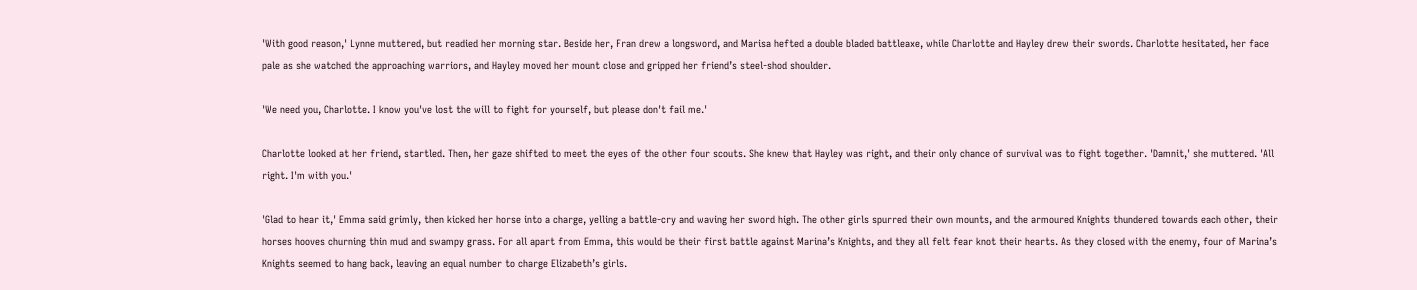'With good reason,' Lynne muttered, but readied her morning star. Beside her, Fran drew a longsword, and Marisa hefted a double bladed battleaxe, while Charlotte and Hayley drew their swords. Charlotte hesitated, her face pale as she watched the approaching warriors, and Hayley moved her mount close and gripped her friend’s steel-shod shoulder.

'We need you, Charlotte. I know you've lost the will to fight for yourself, but please don't fail me.'

Charlotte looked at her friend, startled. Then, her gaze shifted to meet the eyes of the other four scouts. She knew that Hayley was right, and their only chance of survival was to fight together. 'Damnit,' she muttered. 'All right. I'm with you.'

'Glad to hear it,' Emma said grimly, then kicked her horse into a charge, yelling a battle-cry and waving her sword high. The other girls spurred their own mounts, and the armoured Knights thundered towards each other, their horses hooves churning thin mud and swampy grass. For all apart from Emma, this would be their first battle against Marina’s Knights, and they all felt fear knot their hearts. As they closed with the enemy, four of Marina’s Knights seemed to hang back, leaving an equal number to charge Elizabeth’s girls.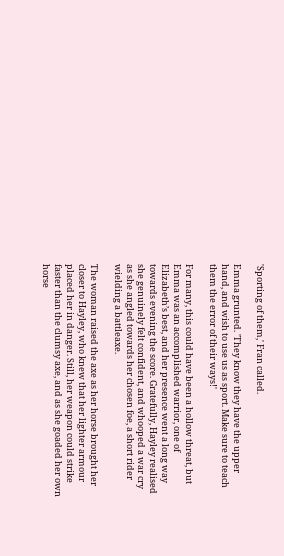'Sporting of them,' Fran called.

Emma grunted. 'They know they have the upper hand, and wish to use us as sport. Make sure to teach them the error of their ways!'

For many, this could have been a hollow threat, but Emma was an accomplished warrior, one of Elizabeth’s best, and her presence went a long way towards evening the score. Gratefully, Hayley realised she genuinely felt confident, and whooped a war cry as she angled towards her chosen foe, a short rider wielding a battleaxe.

The woman raised the axe as her horse brought her closer to Hayley, who knew that her lighter armour placed her in danger. Still, her weapon could strike faster than the clumsy axe, and as she goaded her own horse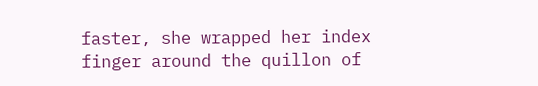faster, she wrapped her index finger around the quillon of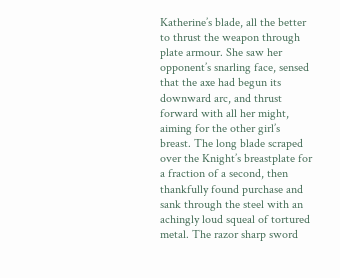Katherine’s blade, all the better to thrust the weapon through plate armour. She saw her opponent’s snarling face, sensed that the axe had begun its downward arc, and thrust forward with all her might, aiming for the other girl’s breast. The long blade scraped over the Knight’s breastplate for a fraction of a second, then thankfully found purchase and sank through the steel with an achingly loud squeal of tortured metal. The razor sharp sword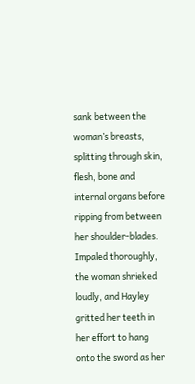sank between the woman’s breasts, splitting through skin, flesh, bone and internal organs before ripping from between her shoulder-blades. Impaled thoroughly, the woman shrieked loudly, and Hayley gritted her teeth in her effort to hang onto the sword as her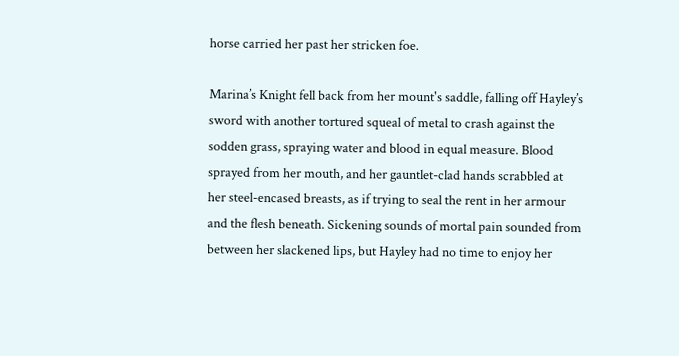horse carried her past her stricken foe.

Marina’s Knight fell back from her mount's saddle, falling off Hayley’s sword with another tortured squeal of metal to crash against the sodden grass, spraying water and blood in equal measure. Blood sprayed from her mouth, and her gauntlet-clad hands scrabbled at her steel-encased breasts, as if trying to seal the rent in her armour and the flesh beneath. Sickening sounds of mortal pain sounded from between her slackened lips, but Hayley had no time to enjoy her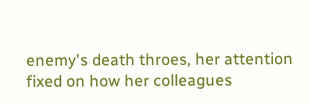enemy's death throes, her attention fixed on how her colleagues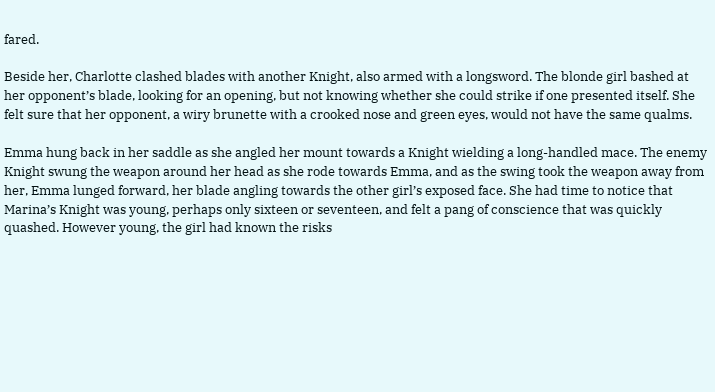fared.

Beside her, Charlotte clashed blades with another Knight, also armed with a longsword. The blonde girl bashed at her opponent’s blade, looking for an opening, but not knowing whether she could strike if one presented itself. She felt sure that her opponent, a wiry brunette with a crooked nose and green eyes, would not have the same qualms.

Emma hung back in her saddle as she angled her mount towards a Knight wielding a long-handled mace. The enemy Knight swung the weapon around her head as she rode towards Emma, and as the swing took the weapon away from her, Emma lunged forward, her blade angling towards the other girl’s exposed face. She had time to notice that Marina’s Knight was young, perhaps only sixteen or seventeen, and felt a pang of conscience that was quickly quashed. However young, the girl had known the risks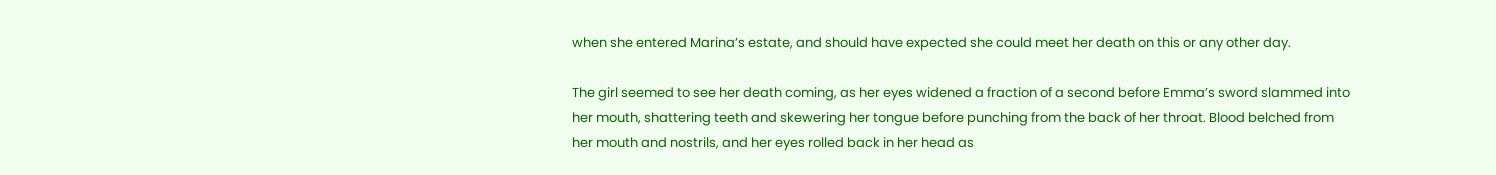when she entered Marina’s estate, and should have expected she could meet her death on this or any other day.

The girl seemed to see her death coming, as her eyes widened a fraction of a second before Emma’s sword slammed into her mouth, shattering teeth and skewering her tongue before punching from the back of her throat. Blood belched from her mouth and nostrils, and her eyes rolled back in her head as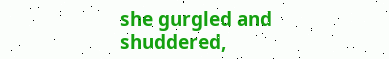she gurgled and shuddered,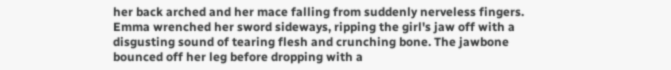her back arched and her mace falling from suddenly nerveless fingers. Emma wrenched her sword sideways, ripping the girl's jaw off with a disgusting sound of tearing flesh and crunching bone. The jawbone bounced off her leg before dropping with a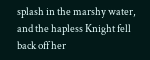splash in the marshy water, and the hapless Knight fell back off her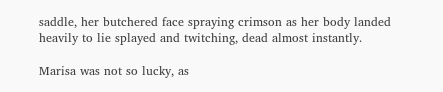saddle, her butchered face spraying crimson as her body landed heavily to lie splayed and twitching, dead almost instantly.

Marisa was not so lucky, as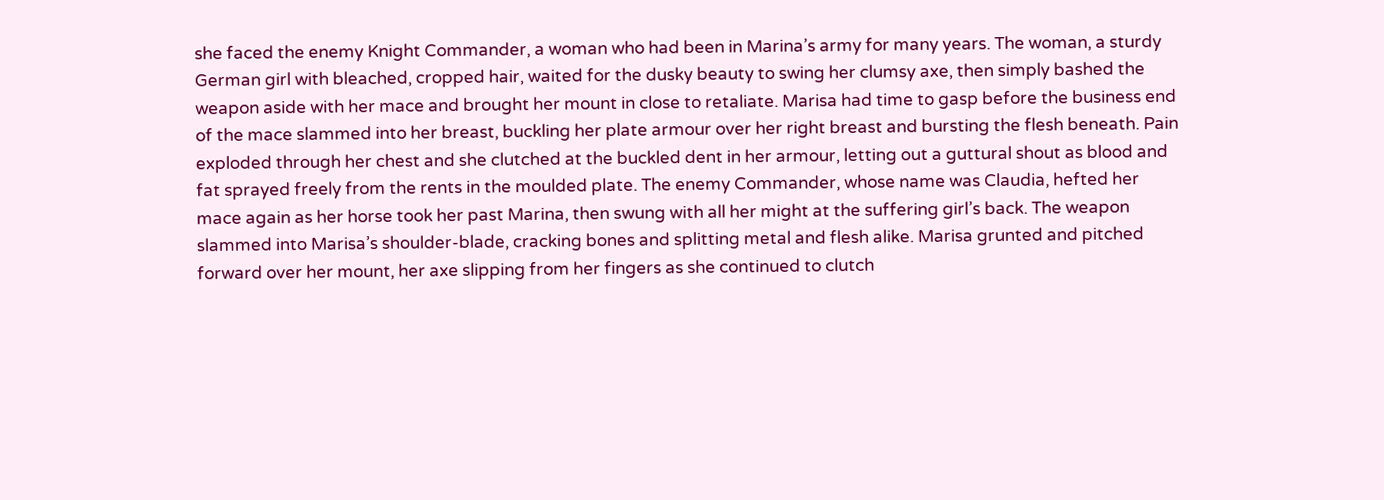she faced the enemy Knight Commander, a woman who had been in Marina’s army for many years. The woman, a sturdy German girl with bleached, cropped hair, waited for the dusky beauty to swing her clumsy axe, then simply bashed the weapon aside with her mace and brought her mount in close to retaliate. Marisa had time to gasp before the business end of the mace slammed into her breast, buckling her plate armour over her right breast and bursting the flesh beneath. Pain exploded through her chest and she clutched at the buckled dent in her armour, letting out a guttural shout as blood and fat sprayed freely from the rents in the moulded plate. The enemy Commander, whose name was Claudia, hefted her mace again as her horse took her past Marina, then swung with all her might at the suffering girl’s back. The weapon slammed into Marisa’s shoulder-blade, cracking bones and splitting metal and flesh alike. Marisa grunted and pitched forward over her mount, her axe slipping from her fingers as she continued to clutch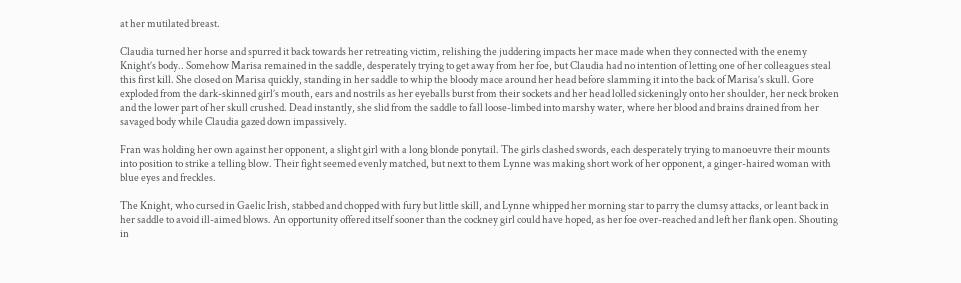at her mutilated breast.

Claudia turned her horse and spurred it back towards her retreating victim, relishing the juddering impacts her mace made when they connected with the enemy Knight’s body.. Somehow Marisa remained in the saddle, desperately trying to get away from her foe, but Claudia had no intention of letting one of her colleagues steal this first kill. She closed on Marisa quickly, standing in her saddle to whip the bloody mace around her head before slamming it into the back of Marisa’s skull. Gore exploded from the dark-skinned girl’s mouth, ears and nostrils as her eyeballs burst from their sockets and her head lolled sickeningly onto her shoulder, her neck broken and the lower part of her skull crushed. Dead instantly, she slid from the saddle to fall loose-limbed into marshy water, where her blood and brains drained from her savaged body while Claudia gazed down impassively.

Fran was holding her own against her opponent, a slight girl with a long blonde ponytail. The girls clashed swords, each desperately trying to manoeuvre their mounts into position to strike a telling blow. Their fight seemed evenly matched, but next to them Lynne was making short work of her opponent, a ginger-haired woman with blue eyes and freckles.

The Knight, who cursed in Gaelic Irish, stabbed and chopped with fury but little skill, and Lynne whipped her morning star to parry the clumsy attacks, or leant back in her saddle to avoid ill-aimed blows. An opportunity offered itself sooner than the cockney girl could have hoped, as her foe over-reached and left her flank open. Shouting in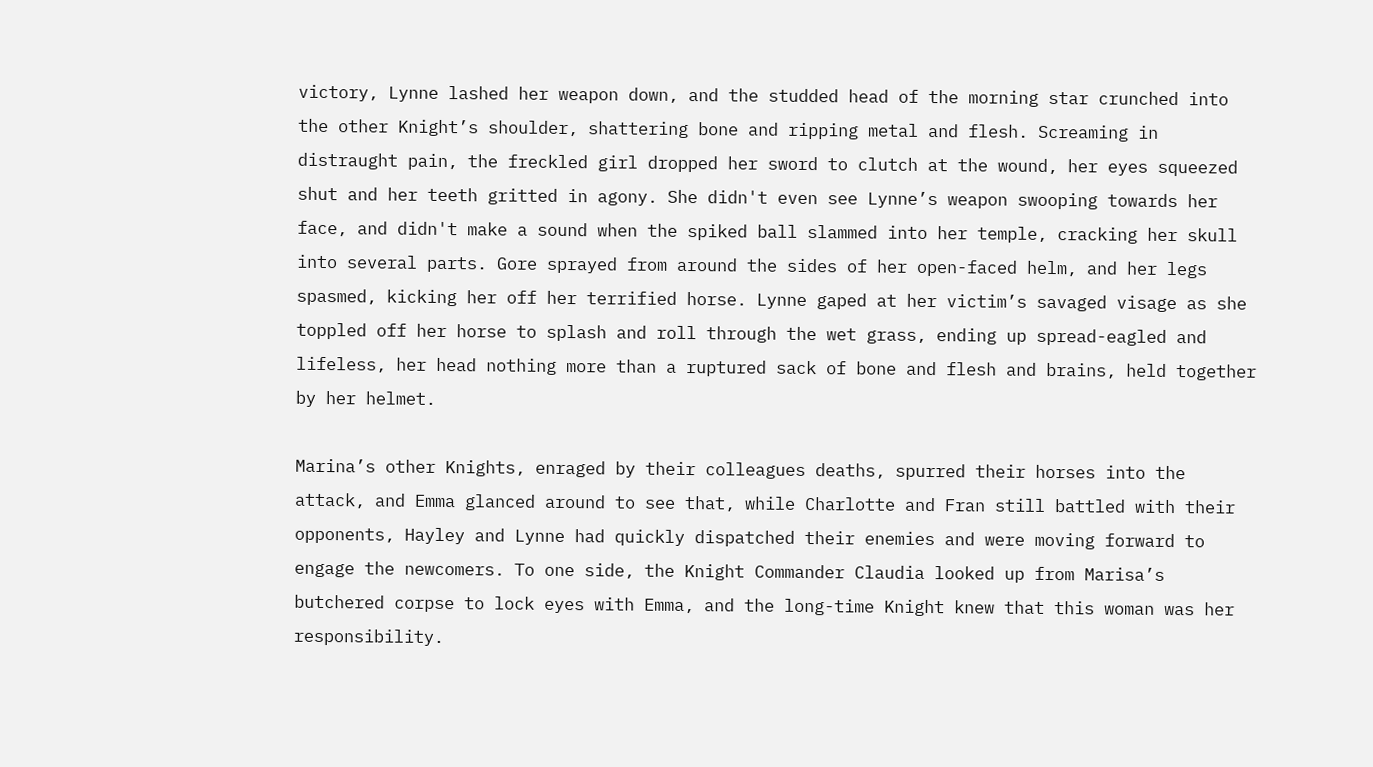victory, Lynne lashed her weapon down, and the studded head of the morning star crunched into the other Knight’s shoulder, shattering bone and ripping metal and flesh. Screaming in distraught pain, the freckled girl dropped her sword to clutch at the wound, her eyes squeezed shut and her teeth gritted in agony. She didn't even see Lynne’s weapon swooping towards her face, and didn't make a sound when the spiked ball slammed into her temple, cracking her skull into several parts. Gore sprayed from around the sides of her open-faced helm, and her legs spasmed, kicking her off her terrified horse. Lynne gaped at her victim’s savaged visage as she toppled off her horse to splash and roll through the wet grass, ending up spread-eagled and lifeless, her head nothing more than a ruptured sack of bone and flesh and brains, held together by her helmet.

Marina’s other Knights, enraged by their colleagues deaths, spurred their horses into the attack, and Emma glanced around to see that, while Charlotte and Fran still battled with their opponents, Hayley and Lynne had quickly dispatched their enemies and were moving forward to engage the newcomers. To one side, the Knight Commander Claudia looked up from Marisa’s butchered corpse to lock eyes with Emma, and the long-time Knight knew that this woman was her responsibility.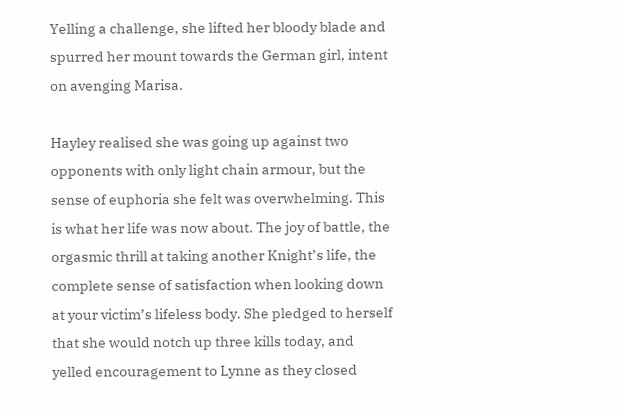Yelling a challenge, she lifted her bloody blade and spurred her mount towards the German girl, intent on avenging Marisa.

Hayley realised she was going up against two opponents with only light chain armour, but the sense of euphoria she felt was overwhelming. This is what her life was now about. The joy of battle, the orgasmic thrill at taking another Knight’s life, the complete sense of satisfaction when looking down at your victim’s lifeless body. She pledged to herself that she would notch up three kills today, and yelled encouragement to Lynne as they closed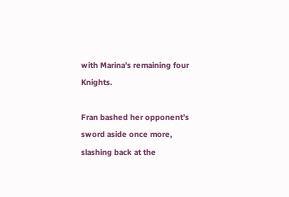with Marina’s remaining four Knights.

Fran bashed her opponent’s sword aside once more, slashing back at the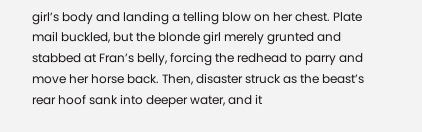girl’s body and landing a telling blow on her chest. Plate mail buckled, but the blonde girl merely grunted and stabbed at Fran’s belly, forcing the redhead to parry and move her horse back. Then, disaster struck as the beast’s rear hoof sank into deeper water, and it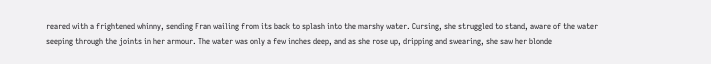reared with a frightened whinny, sending Fran wailing from its back to splash into the marshy water. Cursing, she struggled to stand, aware of the water seeping through the joints in her armour. The water was only a few inches deep, and as she rose up, dripping and swearing, she saw her blonde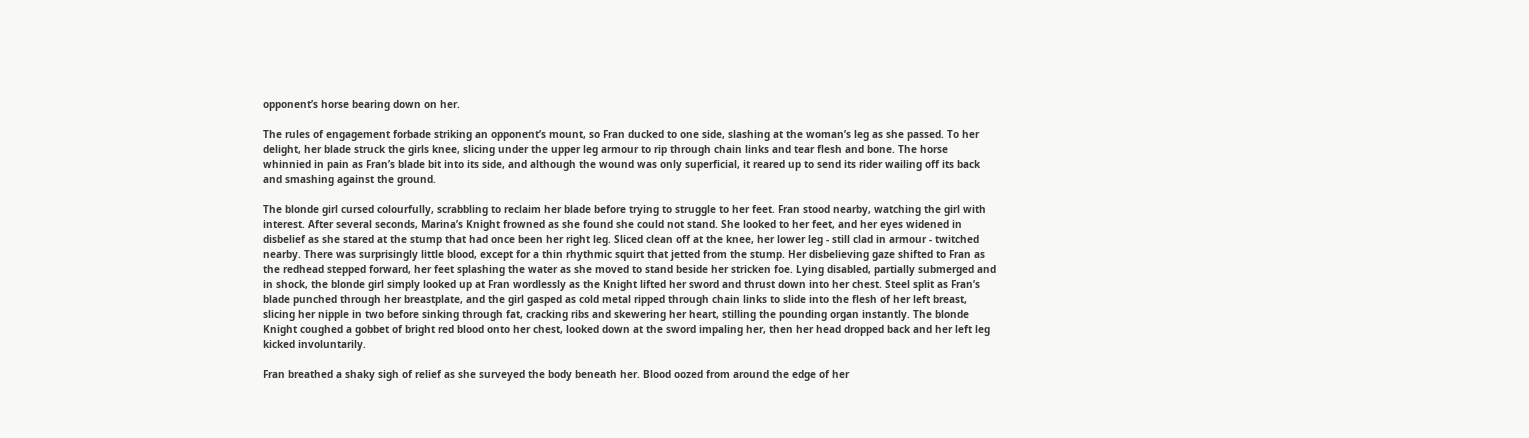opponent’s horse bearing down on her.

The rules of engagement forbade striking an opponent’s mount, so Fran ducked to one side, slashing at the woman’s leg as she passed. To her delight, her blade struck the girls knee, slicing under the upper leg armour to rip through chain links and tear flesh and bone. The horse whinnied in pain as Fran’s blade bit into its side, and although the wound was only superficial, it reared up to send its rider wailing off its back and smashing against the ground.

The blonde girl cursed colourfully, scrabbling to reclaim her blade before trying to struggle to her feet. Fran stood nearby, watching the girl with interest. After several seconds, Marina’s Knight frowned as she found she could not stand. She looked to her feet, and her eyes widened in disbelief as she stared at the stump that had once been her right leg. Sliced clean off at the knee, her lower leg - still clad in armour - twitched nearby. There was surprisingly little blood, except for a thin rhythmic squirt that jetted from the stump. Her disbelieving gaze shifted to Fran as the redhead stepped forward, her feet splashing the water as she moved to stand beside her stricken foe. Lying disabled, partially submerged and in shock, the blonde girl simply looked up at Fran wordlessly as the Knight lifted her sword and thrust down into her chest. Steel split as Fran’s blade punched through her breastplate, and the girl gasped as cold metal ripped through chain links to slide into the flesh of her left breast, slicing her nipple in two before sinking through fat, cracking ribs and skewering her heart, stilling the pounding organ instantly. The blonde Knight coughed a gobbet of bright red blood onto her chest, looked down at the sword impaling her, then her head dropped back and her left leg kicked involuntarily.

Fran breathed a shaky sigh of relief as she surveyed the body beneath her. Blood oozed from around the edge of her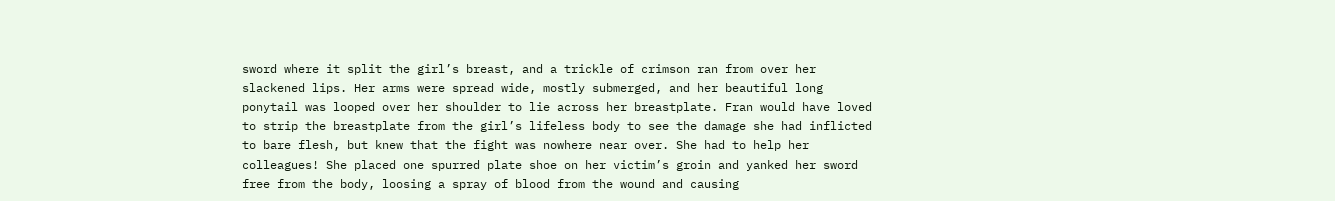sword where it split the girl’s breast, and a trickle of crimson ran from over her slackened lips. Her arms were spread wide, mostly submerged, and her beautiful long ponytail was looped over her shoulder to lie across her breastplate. Fran would have loved to strip the breastplate from the girl’s lifeless body to see the damage she had inflicted to bare flesh, but knew that the fight was nowhere near over. She had to help her colleagues! She placed one spurred plate shoe on her victim’s groin and yanked her sword free from the body, loosing a spray of blood from the wound and causing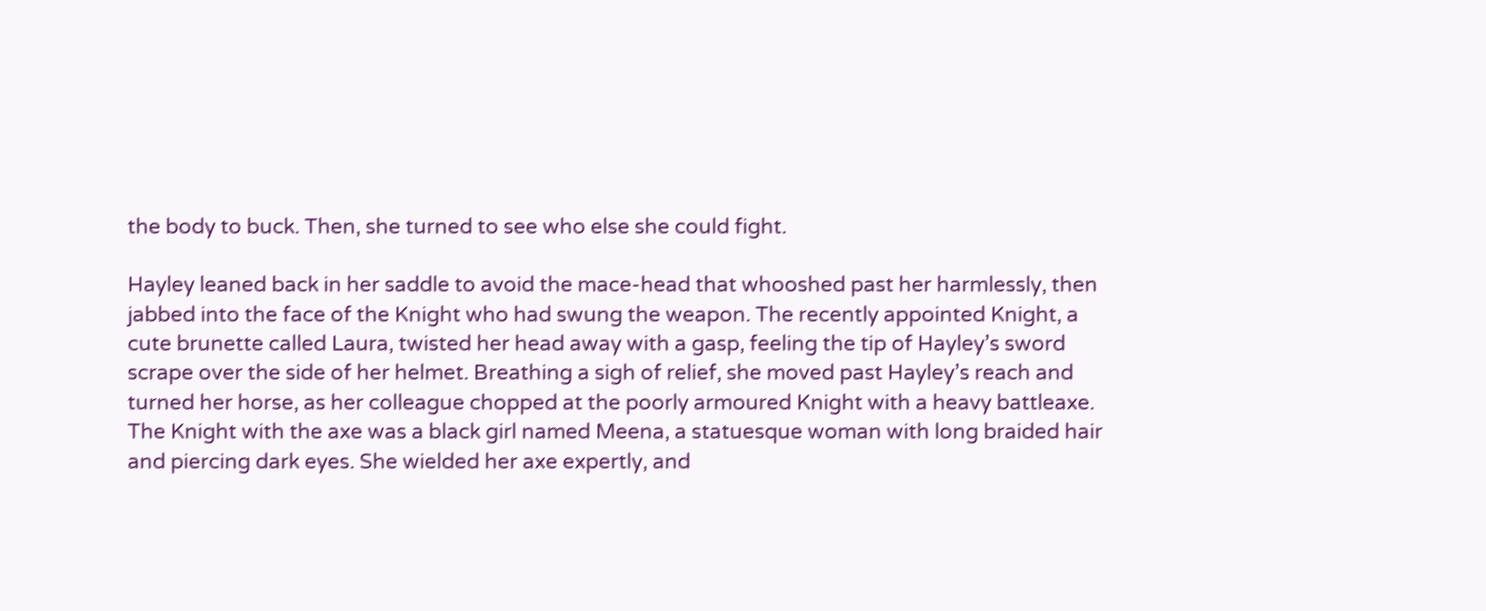the body to buck. Then, she turned to see who else she could fight.

Hayley leaned back in her saddle to avoid the mace-head that whooshed past her harmlessly, then jabbed into the face of the Knight who had swung the weapon. The recently appointed Knight, a cute brunette called Laura, twisted her head away with a gasp, feeling the tip of Hayley’s sword scrape over the side of her helmet. Breathing a sigh of relief, she moved past Hayley’s reach and turned her horse, as her colleague chopped at the poorly armoured Knight with a heavy battleaxe. The Knight with the axe was a black girl named Meena, a statuesque woman with long braided hair and piercing dark eyes. She wielded her axe expertly, and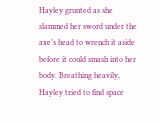Hayley grunted as she slammed her sword under the axe’s head to wrench it aside before it could smash into her body. Breathing heavily, Hayley tried to find space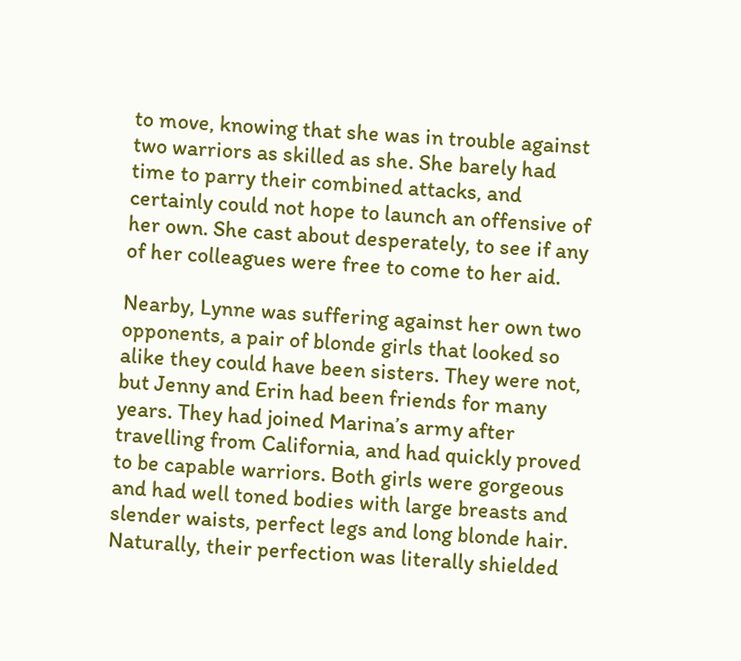to move, knowing that she was in trouble against two warriors as skilled as she. She barely had time to parry their combined attacks, and certainly could not hope to launch an offensive of her own. She cast about desperately, to see if any of her colleagues were free to come to her aid.

Nearby, Lynne was suffering against her own two opponents, a pair of blonde girls that looked so alike they could have been sisters. They were not, but Jenny and Erin had been friends for many years. They had joined Marina’s army after travelling from California, and had quickly proved to be capable warriors. Both girls were gorgeous and had well toned bodies with large breasts and slender waists, perfect legs and long blonde hair. Naturally, their perfection was literally shielded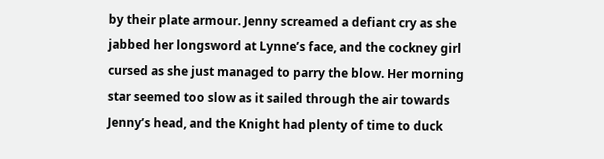by their plate armour. Jenny screamed a defiant cry as she jabbed her longsword at Lynne’s face, and the cockney girl cursed as she just managed to parry the blow. Her morning star seemed too slow as it sailed through the air towards Jenny’s head, and the Knight had plenty of time to duck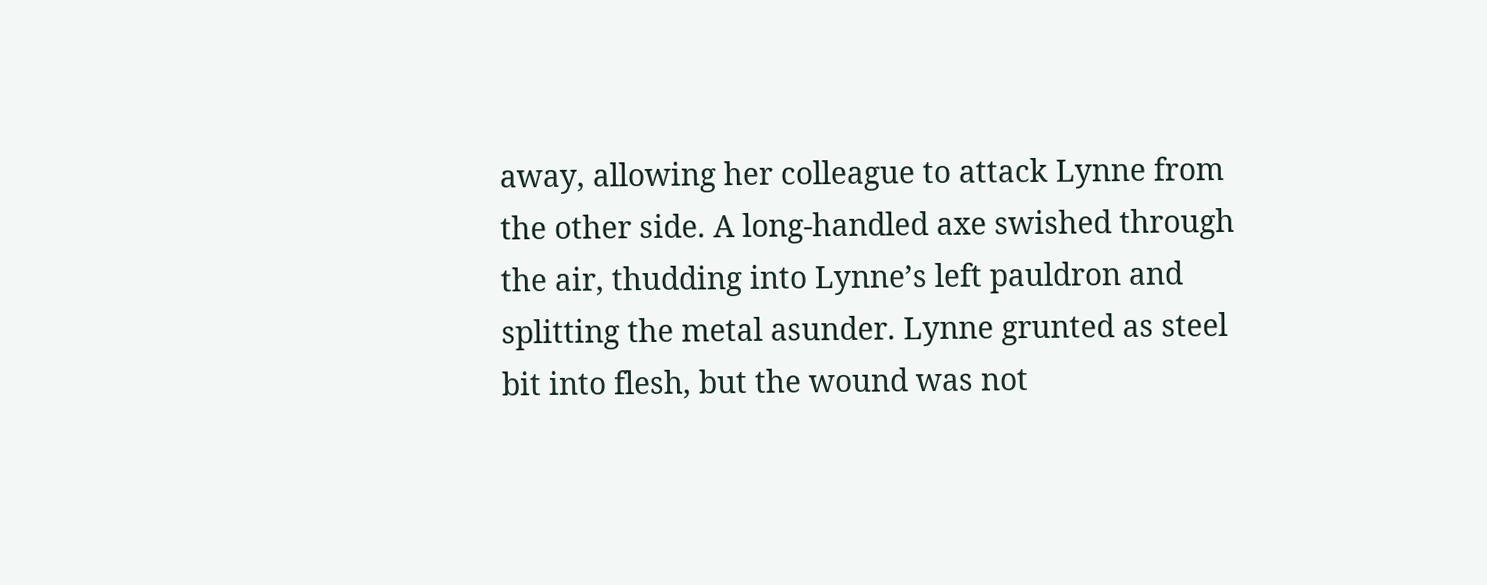away, allowing her colleague to attack Lynne from the other side. A long-handled axe swished through the air, thudding into Lynne’s left pauldron and splitting the metal asunder. Lynne grunted as steel bit into flesh, but the wound was not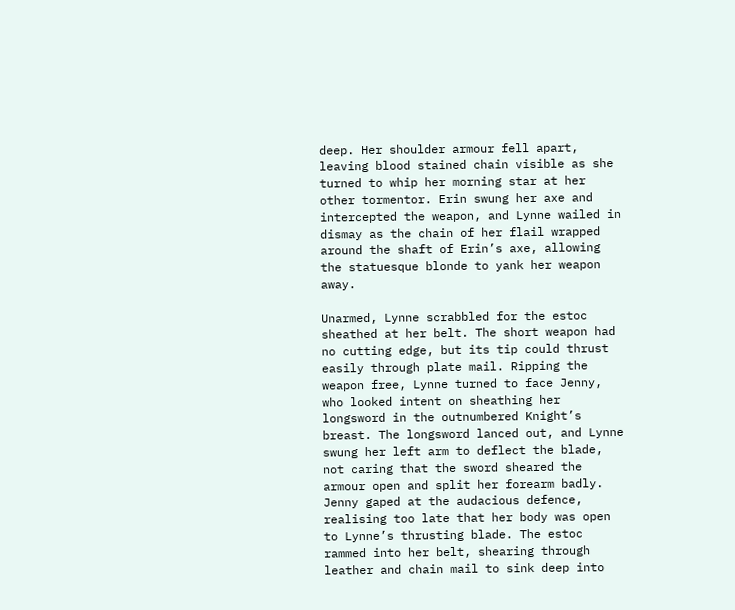deep. Her shoulder armour fell apart, leaving blood stained chain visible as she turned to whip her morning star at her other tormentor. Erin swung her axe and intercepted the weapon, and Lynne wailed in dismay as the chain of her flail wrapped around the shaft of Erin’s axe, allowing the statuesque blonde to yank her weapon away.

Unarmed, Lynne scrabbled for the estoc sheathed at her belt. The short weapon had no cutting edge, but its tip could thrust easily through plate mail. Ripping the weapon free, Lynne turned to face Jenny, who looked intent on sheathing her longsword in the outnumbered Knight’s breast. The longsword lanced out, and Lynne swung her left arm to deflect the blade, not caring that the sword sheared the armour open and split her forearm badly. Jenny gaped at the audacious defence, realising too late that her body was open to Lynne’s thrusting blade. The estoc rammed into her belt, shearing through leather and chain mail to sink deep into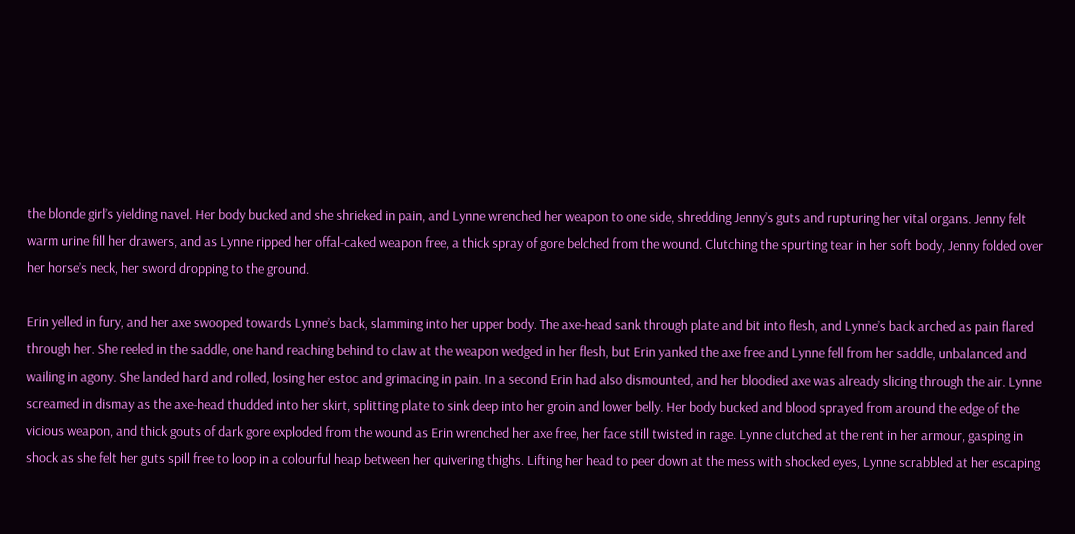the blonde girl’s yielding navel. Her body bucked and she shrieked in pain, and Lynne wrenched her weapon to one side, shredding Jenny’s guts and rupturing her vital organs. Jenny felt warm urine fill her drawers, and as Lynne ripped her offal-caked weapon free, a thick spray of gore belched from the wound. Clutching the spurting tear in her soft body, Jenny folded over her horse’s neck, her sword dropping to the ground.

Erin yelled in fury, and her axe swooped towards Lynne’s back, slamming into her upper body. The axe-head sank through plate and bit into flesh, and Lynne’s back arched as pain flared through her. She reeled in the saddle, one hand reaching behind to claw at the weapon wedged in her flesh, but Erin yanked the axe free and Lynne fell from her saddle, unbalanced and wailing in agony. She landed hard and rolled, losing her estoc and grimacing in pain. In a second Erin had also dismounted, and her bloodied axe was already slicing through the air. Lynne screamed in dismay as the axe-head thudded into her skirt, splitting plate to sink deep into her groin and lower belly. Her body bucked and blood sprayed from around the edge of the vicious weapon, and thick gouts of dark gore exploded from the wound as Erin wrenched her axe free, her face still twisted in rage. Lynne clutched at the rent in her armour, gasping in shock as she felt her guts spill free to loop in a colourful heap between her quivering thighs. Lifting her head to peer down at the mess with shocked eyes, Lynne scrabbled at her escaping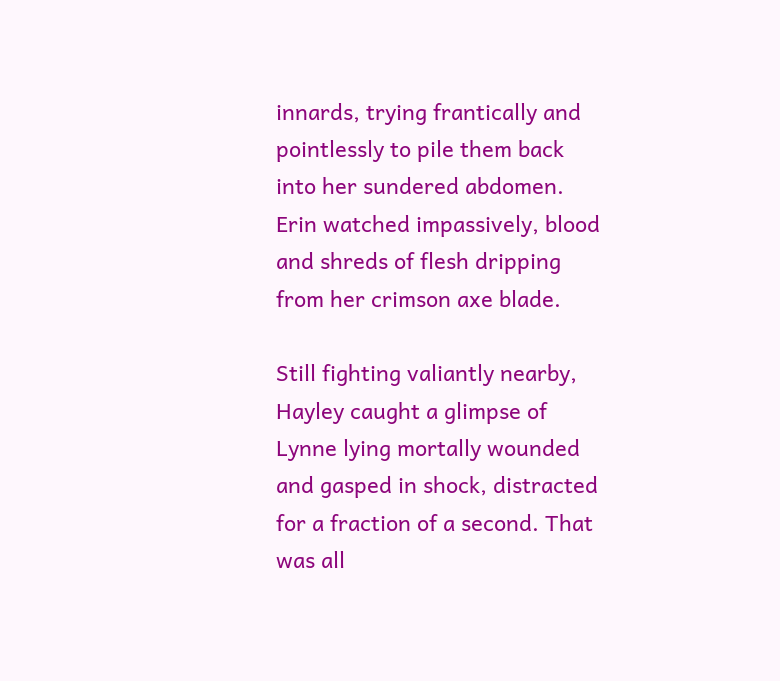innards, trying frantically and pointlessly to pile them back into her sundered abdomen. Erin watched impassively, blood and shreds of flesh dripping from her crimson axe blade.

Still fighting valiantly nearby, Hayley caught a glimpse of Lynne lying mortally wounded and gasped in shock, distracted for a fraction of a second. That was all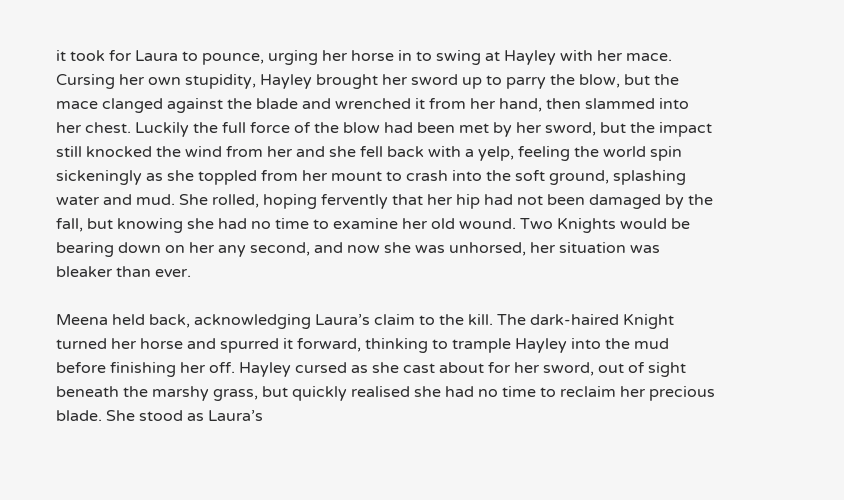it took for Laura to pounce, urging her horse in to swing at Hayley with her mace. Cursing her own stupidity, Hayley brought her sword up to parry the blow, but the mace clanged against the blade and wrenched it from her hand, then slammed into her chest. Luckily the full force of the blow had been met by her sword, but the impact still knocked the wind from her and she fell back with a yelp, feeling the world spin sickeningly as she toppled from her mount to crash into the soft ground, splashing water and mud. She rolled, hoping fervently that her hip had not been damaged by the fall, but knowing she had no time to examine her old wound. Two Knights would be bearing down on her any second, and now she was unhorsed, her situation was bleaker than ever.

Meena held back, acknowledging Laura’s claim to the kill. The dark-haired Knight turned her horse and spurred it forward, thinking to trample Hayley into the mud before finishing her off. Hayley cursed as she cast about for her sword, out of sight beneath the marshy grass, but quickly realised she had no time to reclaim her precious blade. She stood as Laura’s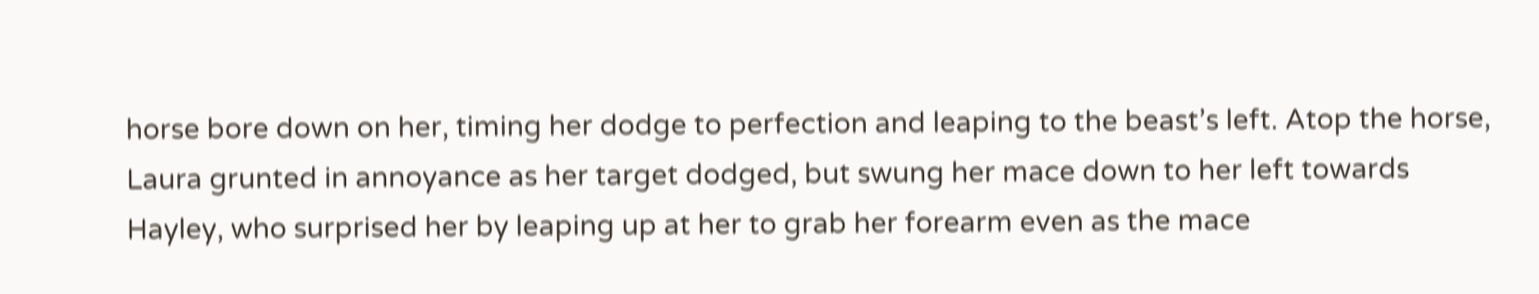horse bore down on her, timing her dodge to perfection and leaping to the beast’s left. Atop the horse, Laura grunted in annoyance as her target dodged, but swung her mace down to her left towards Hayley, who surprised her by leaping up at her to grab her forearm even as the mace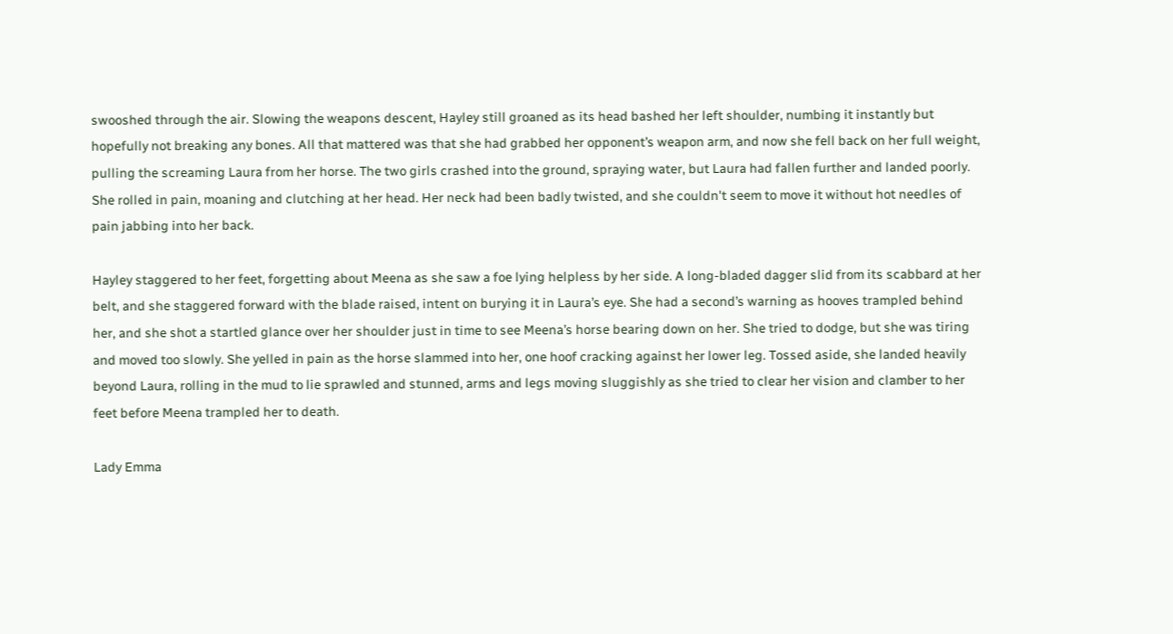swooshed through the air. Slowing the weapons descent, Hayley still groaned as its head bashed her left shoulder, numbing it instantly but hopefully not breaking any bones. All that mattered was that she had grabbed her opponent’s weapon arm, and now she fell back on her full weight, pulling the screaming Laura from her horse. The two girls crashed into the ground, spraying water, but Laura had fallen further and landed poorly. She rolled in pain, moaning and clutching at her head. Her neck had been badly twisted, and she couldn't seem to move it without hot needles of pain jabbing into her back.

Hayley staggered to her feet, forgetting about Meena as she saw a foe lying helpless by her side. A long-bladed dagger slid from its scabbard at her belt, and she staggered forward with the blade raised, intent on burying it in Laura’s eye. She had a second’s warning as hooves trampled behind her, and she shot a startled glance over her shoulder just in time to see Meena’s horse bearing down on her. She tried to dodge, but she was tiring and moved too slowly. She yelled in pain as the horse slammed into her, one hoof cracking against her lower leg. Tossed aside, she landed heavily beyond Laura, rolling in the mud to lie sprawled and stunned, arms and legs moving sluggishly as she tried to clear her vision and clamber to her feet before Meena trampled her to death.

Lady Emma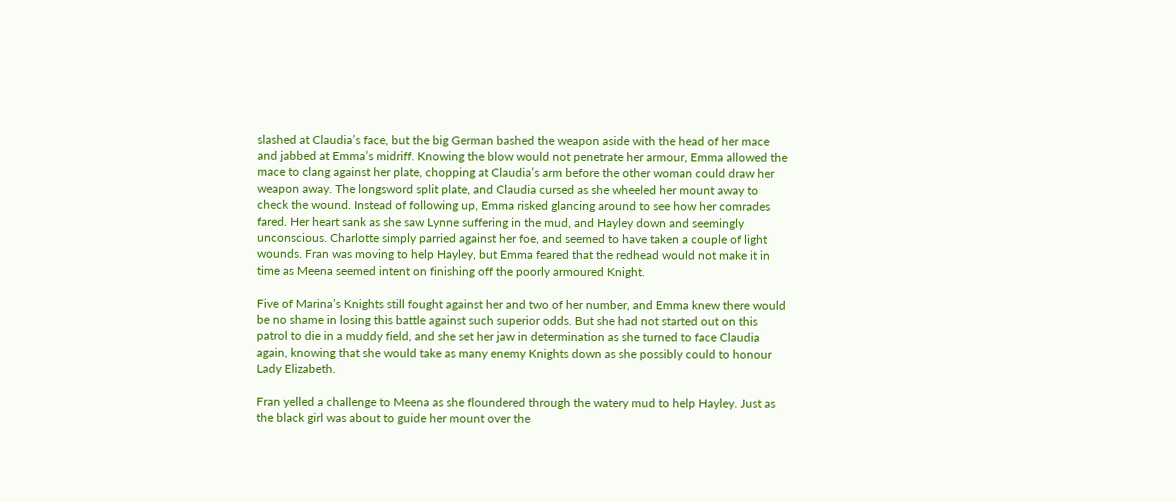slashed at Claudia’s face, but the big German bashed the weapon aside with the head of her mace and jabbed at Emma’s midriff. Knowing the blow would not penetrate her armour, Emma allowed the mace to clang against her plate, chopping at Claudia’s arm before the other woman could draw her weapon away. The longsword split plate, and Claudia cursed as she wheeled her mount away to check the wound. Instead of following up, Emma risked glancing around to see how her comrades fared. Her heart sank as she saw Lynne suffering in the mud, and Hayley down and seemingly unconscious. Charlotte simply parried against her foe, and seemed to have taken a couple of light wounds. Fran was moving to help Hayley, but Emma feared that the redhead would not make it in time as Meena seemed intent on finishing off the poorly armoured Knight.

Five of Marina’s Knights still fought against her and two of her number, and Emma knew there would be no shame in losing this battle against such superior odds. But she had not started out on this patrol to die in a muddy field, and she set her jaw in determination as she turned to face Claudia again, knowing that she would take as many enemy Knights down as she possibly could to honour Lady Elizabeth.

Fran yelled a challenge to Meena as she floundered through the watery mud to help Hayley. Just as the black girl was about to guide her mount over the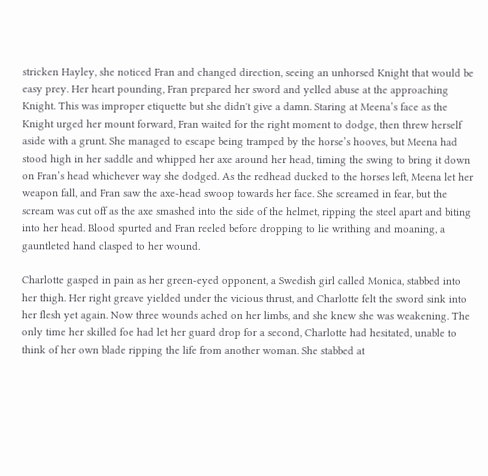stricken Hayley, she noticed Fran and changed direction, seeing an unhorsed Knight that would be easy prey. Her heart pounding, Fran prepared her sword and yelled abuse at the approaching Knight. This was improper etiquette but she didn't give a damn. Staring at Meena’s face as the Knight urged her mount forward, Fran waited for the right moment to dodge, then threw herself aside with a grunt. She managed to escape being tramped by the horse’s hooves, but Meena had stood high in her saddle and whipped her axe around her head, timing the swing to bring it down on Fran’s head whichever way she dodged. As the redhead ducked to the horses left, Meena let her weapon fall, and Fran saw the axe-head swoop towards her face. She screamed in fear, but the scream was cut off as the axe smashed into the side of the helmet, ripping the steel apart and biting into her head. Blood spurted and Fran reeled before dropping to lie writhing and moaning, a gauntleted hand clasped to her wound.

Charlotte gasped in pain as her green-eyed opponent, a Swedish girl called Monica, stabbed into her thigh. Her right greave yielded under the vicious thrust, and Charlotte felt the sword sink into her flesh yet again. Now three wounds ached on her limbs, and she knew she was weakening. The only time her skilled foe had let her guard drop for a second, Charlotte had hesitated, unable to think of her own blade ripping the life from another woman. She stabbed at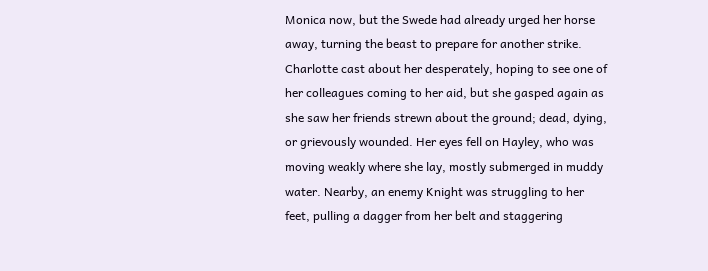Monica now, but the Swede had already urged her horse away, turning the beast to prepare for another strike. Charlotte cast about her desperately, hoping to see one of her colleagues coming to her aid, but she gasped again as she saw her friends strewn about the ground; dead, dying, or grievously wounded. Her eyes fell on Hayley, who was moving weakly where she lay, mostly submerged in muddy water. Nearby, an enemy Knight was struggling to her feet, pulling a dagger from her belt and staggering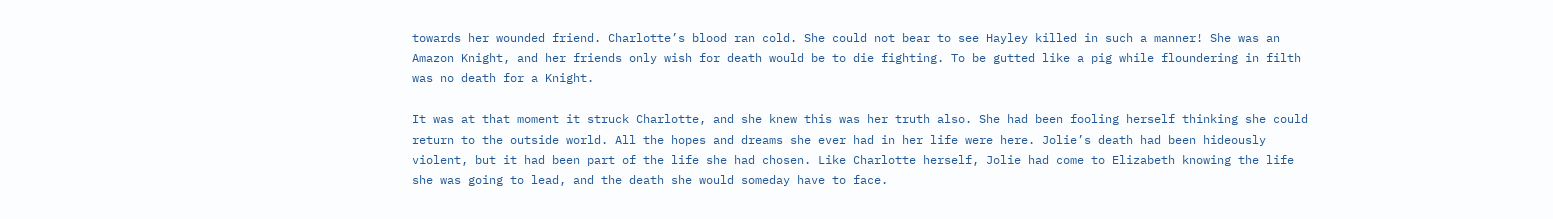towards her wounded friend. Charlotte’s blood ran cold. She could not bear to see Hayley killed in such a manner! She was an Amazon Knight, and her friends only wish for death would be to die fighting. To be gutted like a pig while floundering in filth was no death for a Knight.

It was at that moment it struck Charlotte, and she knew this was her truth also. She had been fooling herself thinking she could return to the outside world. All the hopes and dreams she ever had in her life were here. Jolie’s death had been hideously violent, but it had been part of the life she had chosen. Like Charlotte herself, Jolie had come to Elizabeth knowing the life she was going to lead, and the death she would someday have to face.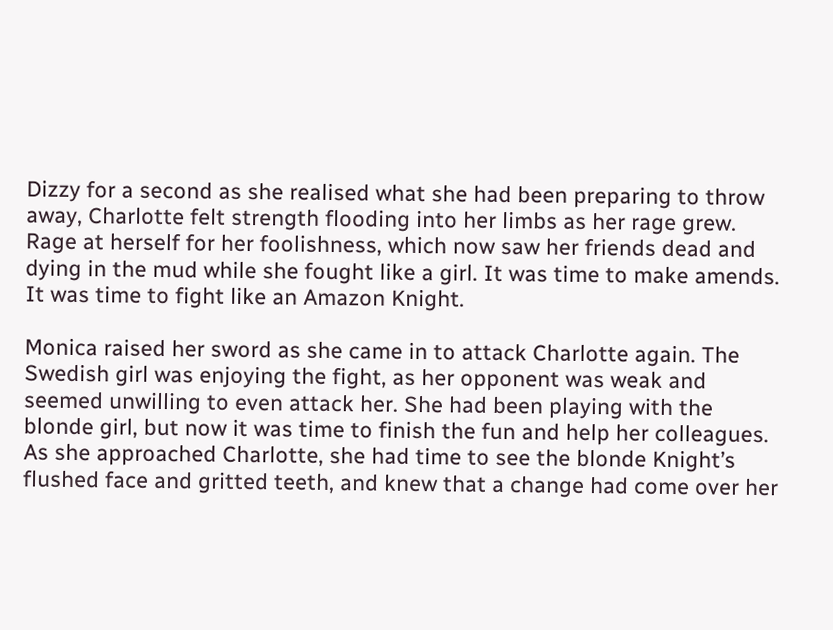Dizzy for a second as she realised what she had been preparing to throw away, Charlotte felt strength flooding into her limbs as her rage grew. Rage at herself for her foolishness, which now saw her friends dead and dying in the mud while she fought like a girl. It was time to make amends. It was time to fight like an Amazon Knight.

Monica raised her sword as she came in to attack Charlotte again. The Swedish girl was enjoying the fight, as her opponent was weak and seemed unwilling to even attack her. She had been playing with the blonde girl, but now it was time to finish the fun and help her colleagues. As she approached Charlotte, she had time to see the blonde Knight’s flushed face and gritted teeth, and knew that a change had come over her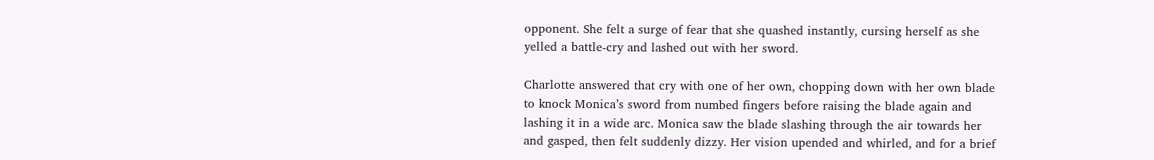opponent. She felt a surge of fear that she quashed instantly, cursing herself as she yelled a battle-cry and lashed out with her sword.

Charlotte answered that cry with one of her own, chopping down with her own blade to knock Monica’s sword from numbed fingers before raising the blade again and lashing it in a wide arc. Monica saw the blade slashing through the air towards her and gasped, then felt suddenly dizzy. Her vision upended and whirled, and for a brief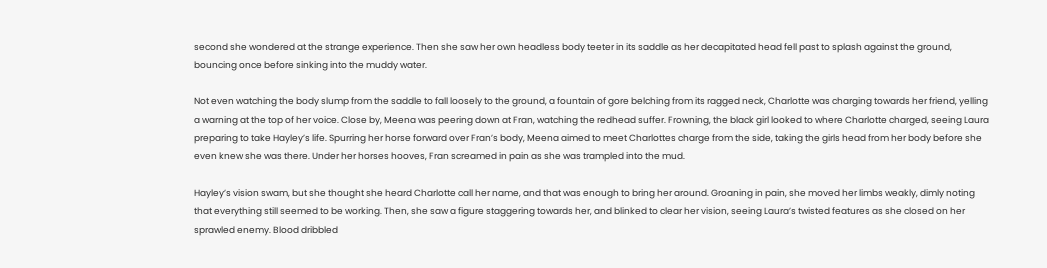second she wondered at the strange experience. Then she saw her own headless body teeter in its saddle as her decapitated head fell past to splash against the ground, bouncing once before sinking into the muddy water.

Not even watching the body slump from the saddle to fall loosely to the ground, a fountain of gore belching from its ragged neck, Charlotte was charging towards her friend, yelling a warning at the top of her voice. Close by, Meena was peering down at Fran, watching the redhead suffer. Frowning, the black girl looked to where Charlotte charged, seeing Laura preparing to take Hayley’s life. Spurring her horse forward over Fran’s body, Meena aimed to meet Charlottes charge from the side, taking the girls head from her body before she even knew she was there. Under her horses hooves, Fran screamed in pain as she was trampled into the mud.

Hayley’s vision swam, but she thought she heard Charlotte call her name, and that was enough to bring her around. Groaning in pain, she moved her limbs weakly, dimly noting that everything still seemed to be working. Then, she saw a figure staggering towards her, and blinked to clear her vision, seeing Laura’s twisted features as she closed on her sprawled enemy. Blood dribbled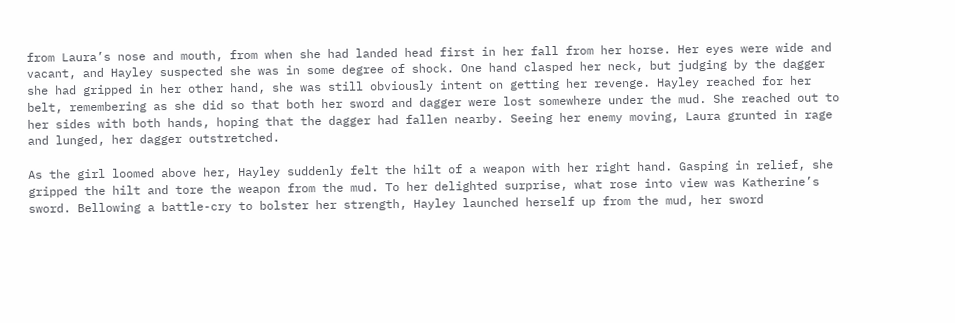from Laura’s nose and mouth, from when she had landed head first in her fall from her horse. Her eyes were wide and vacant, and Hayley suspected she was in some degree of shock. One hand clasped her neck, but judging by the dagger she had gripped in her other hand, she was still obviously intent on getting her revenge. Hayley reached for her belt, remembering as she did so that both her sword and dagger were lost somewhere under the mud. She reached out to her sides with both hands, hoping that the dagger had fallen nearby. Seeing her enemy moving, Laura grunted in rage and lunged, her dagger outstretched.

As the girl loomed above her, Hayley suddenly felt the hilt of a weapon with her right hand. Gasping in relief, she gripped the hilt and tore the weapon from the mud. To her delighted surprise, what rose into view was Katherine’s sword. Bellowing a battle-cry to bolster her strength, Hayley launched herself up from the mud, her sword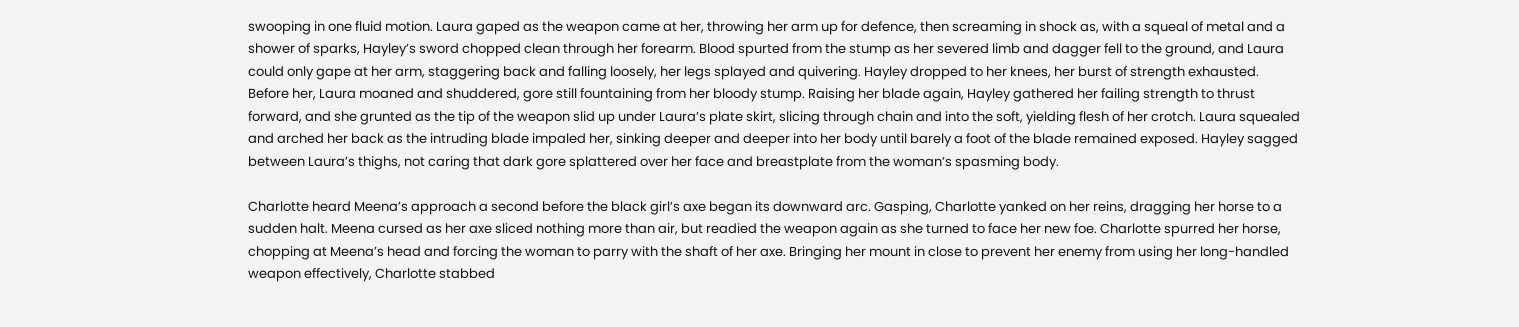swooping in one fluid motion. Laura gaped as the weapon came at her, throwing her arm up for defence, then screaming in shock as, with a squeal of metal and a shower of sparks, Hayley’s sword chopped clean through her forearm. Blood spurted from the stump as her severed limb and dagger fell to the ground, and Laura could only gape at her arm, staggering back and falling loosely, her legs splayed and quivering. Hayley dropped to her knees, her burst of strength exhausted. Before her, Laura moaned and shuddered, gore still fountaining from her bloody stump. Raising her blade again, Hayley gathered her failing strength to thrust forward, and she grunted as the tip of the weapon slid up under Laura’s plate skirt, slicing through chain and into the soft, yielding flesh of her crotch. Laura squealed and arched her back as the intruding blade impaled her, sinking deeper and deeper into her body until barely a foot of the blade remained exposed. Hayley sagged between Laura’s thighs, not caring that dark gore splattered over her face and breastplate from the woman’s spasming body.

Charlotte heard Meena’s approach a second before the black girl’s axe began its downward arc. Gasping, Charlotte yanked on her reins, dragging her horse to a sudden halt. Meena cursed as her axe sliced nothing more than air, but readied the weapon again as she turned to face her new foe. Charlotte spurred her horse, chopping at Meena’s head and forcing the woman to parry with the shaft of her axe. Bringing her mount in close to prevent her enemy from using her long-handled weapon effectively, Charlotte stabbed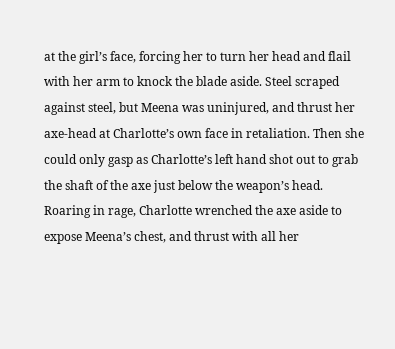at the girl’s face, forcing her to turn her head and flail with her arm to knock the blade aside. Steel scraped against steel, but Meena was uninjured, and thrust her axe-head at Charlotte’s own face in retaliation. Then she could only gasp as Charlotte’s left hand shot out to grab the shaft of the axe just below the weapon’s head. Roaring in rage, Charlotte wrenched the axe aside to expose Meena’s chest, and thrust with all her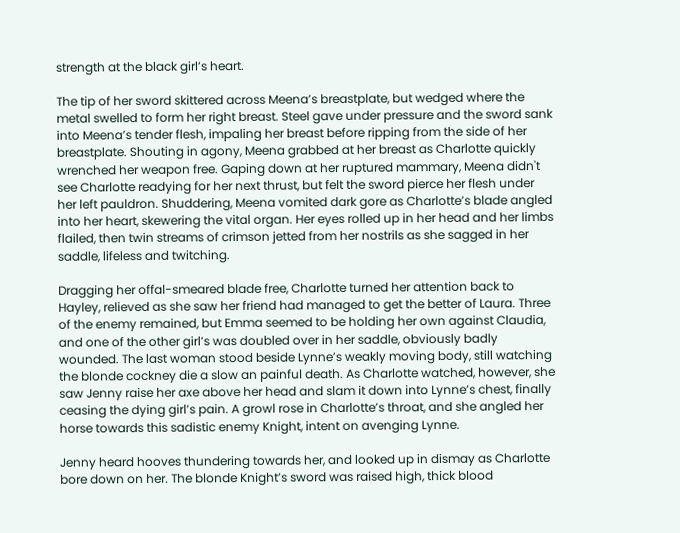strength at the black girl’s heart.

The tip of her sword skittered across Meena’s breastplate, but wedged where the metal swelled to form her right breast. Steel gave under pressure and the sword sank into Meena’s tender flesh, impaling her breast before ripping from the side of her breastplate. Shouting in agony, Meena grabbed at her breast as Charlotte quickly wrenched her weapon free. Gaping down at her ruptured mammary, Meena didn't see Charlotte readying for her next thrust, but felt the sword pierce her flesh under her left pauldron. Shuddering, Meena vomited dark gore as Charlotte’s blade angled into her heart, skewering the vital organ. Her eyes rolled up in her head and her limbs flailed, then twin streams of crimson jetted from her nostrils as she sagged in her saddle, lifeless and twitching.

Dragging her offal-smeared blade free, Charlotte turned her attention back to Hayley, relieved as she saw her friend had managed to get the better of Laura. Three of the enemy remained, but Emma seemed to be holding her own against Claudia, and one of the other girl’s was doubled over in her saddle, obviously badly wounded. The last woman stood beside Lynne’s weakly moving body, still watching the blonde cockney die a slow an painful death. As Charlotte watched, however, she saw Jenny raise her axe above her head and slam it down into Lynne’s chest, finally ceasing the dying girl’s pain. A growl rose in Charlotte’s throat, and she angled her horse towards this sadistic enemy Knight, intent on avenging Lynne.

Jenny heard hooves thundering towards her, and looked up in dismay as Charlotte bore down on her. The blonde Knight’s sword was raised high, thick blood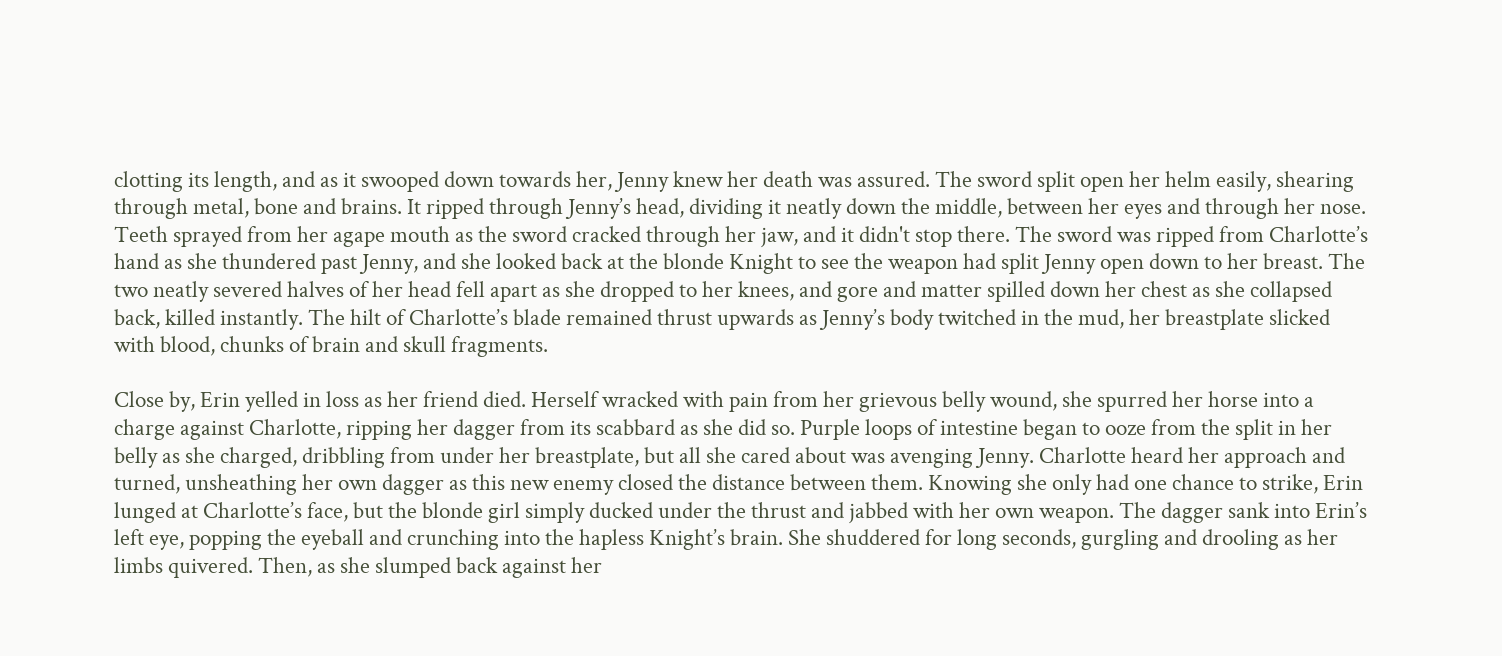clotting its length, and as it swooped down towards her, Jenny knew her death was assured. The sword split open her helm easily, shearing through metal, bone and brains. It ripped through Jenny’s head, dividing it neatly down the middle, between her eyes and through her nose. Teeth sprayed from her agape mouth as the sword cracked through her jaw, and it didn't stop there. The sword was ripped from Charlotte’s hand as she thundered past Jenny, and she looked back at the blonde Knight to see the weapon had split Jenny open down to her breast. The two neatly severed halves of her head fell apart as she dropped to her knees, and gore and matter spilled down her chest as she collapsed back, killed instantly. The hilt of Charlotte’s blade remained thrust upwards as Jenny’s body twitched in the mud, her breastplate slicked with blood, chunks of brain and skull fragments.

Close by, Erin yelled in loss as her friend died. Herself wracked with pain from her grievous belly wound, she spurred her horse into a charge against Charlotte, ripping her dagger from its scabbard as she did so. Purple loops of intestine began to ooze from the split in her belly as she charged, dribbling from under her breastplate, but all she cared about was avenging Jenny. Charlotte heard her approach and turned, unsheathing her own dagger as this new enemy closed the distance between them. Knowing she only had one chance to strike, Erin lunged at Charlotte’s face, but the blonde girl simply ducked under the thrust and jabbed with her own weapon. The dagger sank into Erin’s left eye, popping the eyeball and crunching into the hapless Knight’s brain. She shuddered for long seconds, gurgling and drooling as her limbs quivered. Then, as she slumped back against her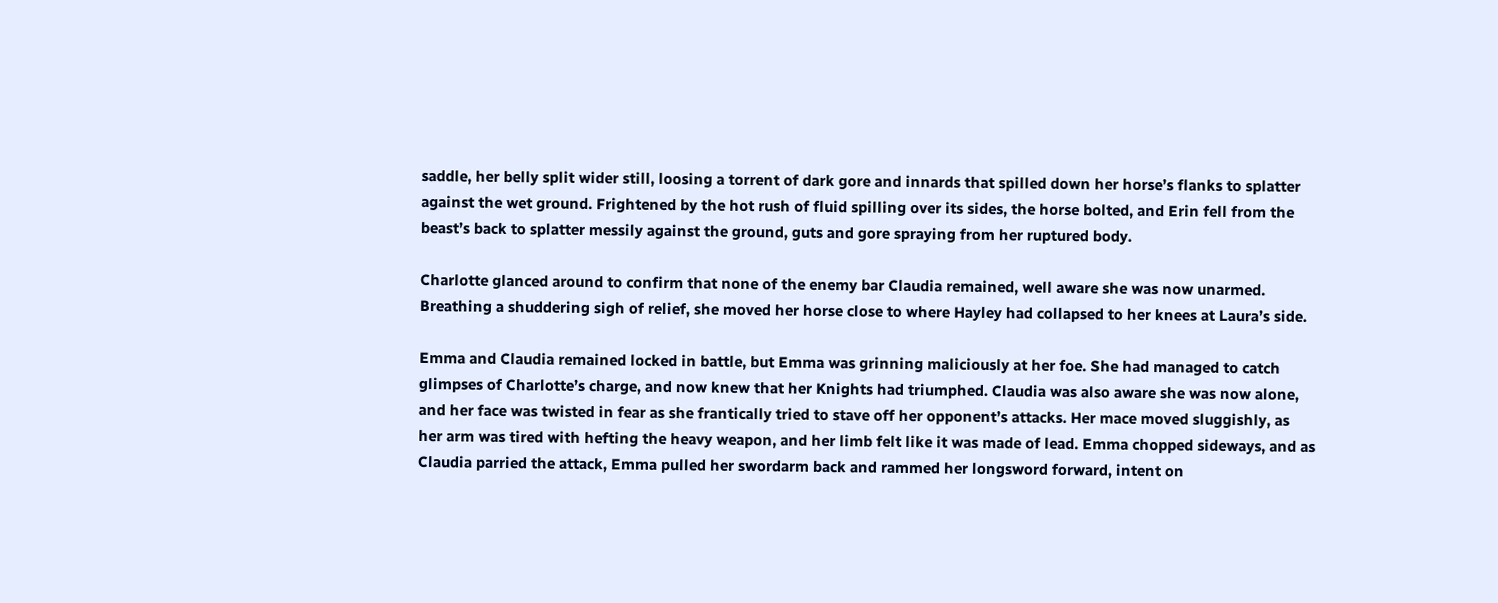saddle, her belly split wider still, loosing a torrent of dark gore and innards that spilled down her horse’s flanks to splatter against the wet ground. Frightened by the hot rush of fluid spilling over its sides, the horse bolted, and Erin fell from the beast’s back to splatter messily against the ground, guts and gore spraying from her ruptured body.

Charlotte glanced around to confirm that none of the enemy bar Claudia remained, well aware she was now unarmed. Breathing a shuddering sigh of relief, she moved her horse close to where Hayley had collapsed to her knees at Laura’s side.

Emma and Claudia remained locked in battle, but Emma was grinning maliciously at her foe. She had managed to catch glimpses of Charlotte’s charge, and now knew that her Knights had triumphed. Claudia was also aware she was now alone, and her face was twisted in fear as she frantically tried to stave off her opponent’s attacks. Her mace moved sluggishly, as her arm was tired with hefting the heavy weapon, and her limb felt like it was made of lead. Emma chopped sideways, and as Claudia parried the attack, Emma pulled her swordarm back and rammed her longsword forward, intent on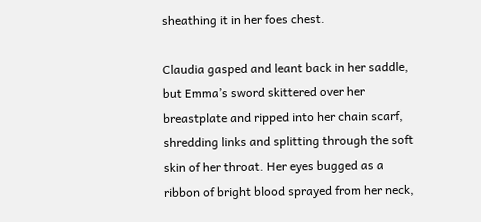sheathing it in her foes chest.

Claudia gasped and leant back in her saddle, but Emma’s sword skittered over her breastplate and ripped into her chain scarf, shredding links and splitting through the soft skin of her throat. Her eyes bugged as a ribbon of bright blood sprayed from her neck,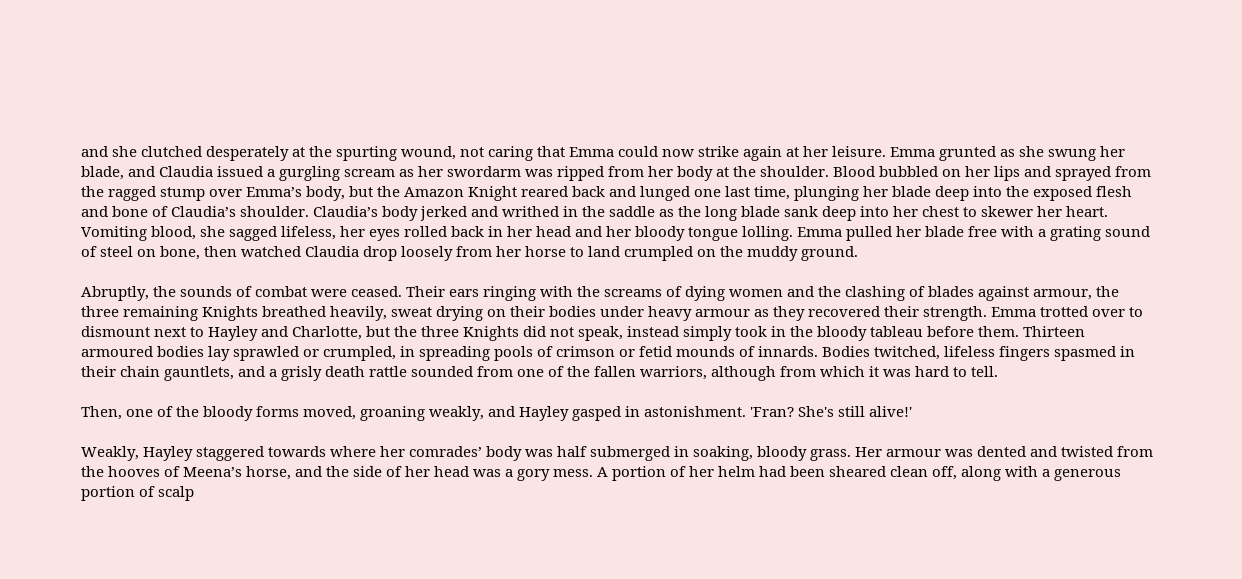and she clutched desperately at the spurting wound, not caring that Emma could now strike again at her leisure. Emma grunted as she swung her blade, and Claudia issued a gurgling scream as her swordarm was ripped from her body at the shoulder. Blood bubbled on her lips and sprayed from the ragged stump over Emma’s body, but the Amazon Knight reared back and lunged one last time, plunging her blade deep into the exposed flesh and bone of Claudia’s shoulder. Claudia’s body jerked and writhed in the saddle as the long blade sank deep into her chest to skewer her heart. Vomiting blood, she sagged lifeless, her eyes rolled back in her head and her bloody tongue lolling. Emma pulled her blade free with a grating sound of steel on bone, then watched Claudia drop loosely from her horse to land crumpled on the muddy ground.

Abruptly, the sounds of combat were ceased. Their ears ringing with the screams of dying women and the clashing of blades against armour, the three remaining Knights breathed heavily, sweat drying on their bodies under heavy armour as they recovered their strength. Emma trotted over to dismount next to Hayley and Charlotte, but the three Knights did not speak, instead simply took in the bloody tableau before them. Thirteen armoured bodies lay sprawled or crumpled, in spreading pools of crimson or fetid mounds of innards. Bodies twitched, lifeless fingers spasmed in their chain gauntlets, and a grisly death rattle sounded from one of the fallen warriors, although from which it was hard to tell.

Then, one of the bloody forms moved, groaning weakly, and Hayley gasped in astonishment. 'Fran? She's still alive!'

Weakly, Hayley staggered towards where her comrades’ body was half submerged in soaking, bloody grass. Her armour was dented and twisted from the hooves of Meena’s horse, and the side of her head was a gory mess. A portion of her helm had been sheared clean off, along with a generous portion of scalp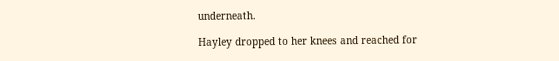underneath.

Hayley dropped to her knees and reached for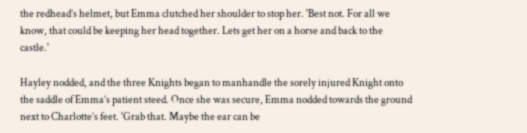the redhead’s helmet, but Emma clutched her shoulder to stop her. 'Best not. For all we know, that could be keeping her head together. Lets get her on a horse and back to the castle.'

Hayley nodded, and the three Knights began to manhandle the sorely injured Knight onto the saddle of Emma’s patient steed. Once she was secure, Emma nodded towards the ground next to Charlotte’s feet. 'Grab that. Maybe the ear can be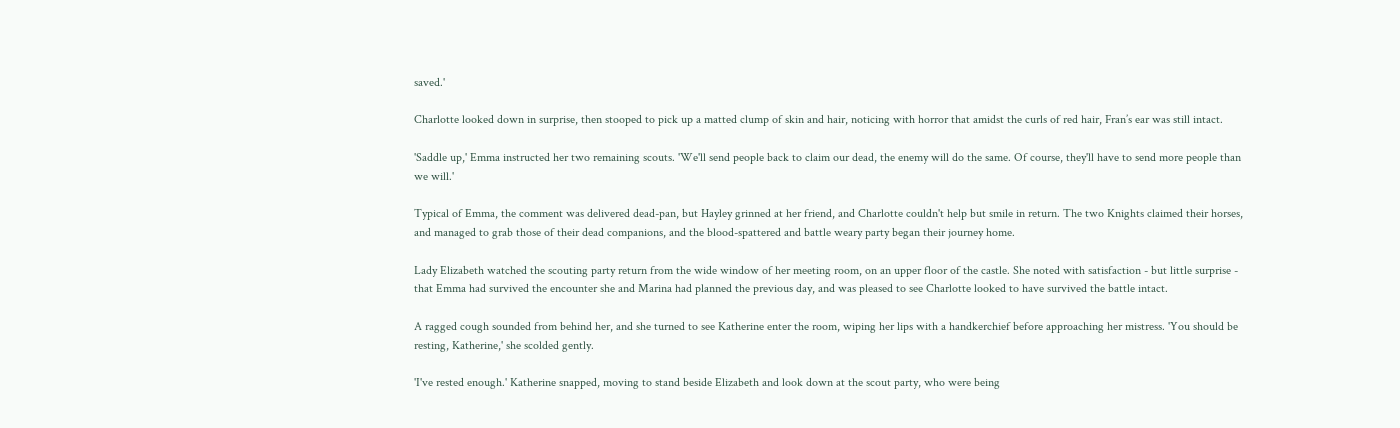saved.'

Charlotte looked down in surprise, then stooped to pick up a matted clump of skin and hair, noticing with horror that amidst the curls of red hair, Fran’s ear was still intact.

'Saddle up,' Emma instructed her two remaining scouts. 'We'll send people back to claim our dead, the enemy will do the same. Of course, they'll have to send more people than we will.'

Typical of Emma, the comment was delivered dead-pan, but Hayley grinned at her friend, and Charlotte couldn't help but smile in return. The two Knights claimed their horses, and managed to grab those of their dead companions, and the blood-spattered and battle weary party began their journey home.

Lady Elizabeth watched the scouting party return from the wide window of her meeting room, on an upper floor of the castle. She noted with satisfaction - but little surprise - that Emma had survived the encounter she and Marina had planned the previous day, and was pleased to see Charlotte looked to have survived the battle intact.

A ragged cough sounded from behind her, and she turned to see Katherine enter the room, wiping her lips with a handkerchief before approaching her mistress. 'You should be resting, Katherine,' she scolded gently.

'I've rested enough.' Katherine snapped, moving to stand beside Elizabeth and look down at the scout party, who were being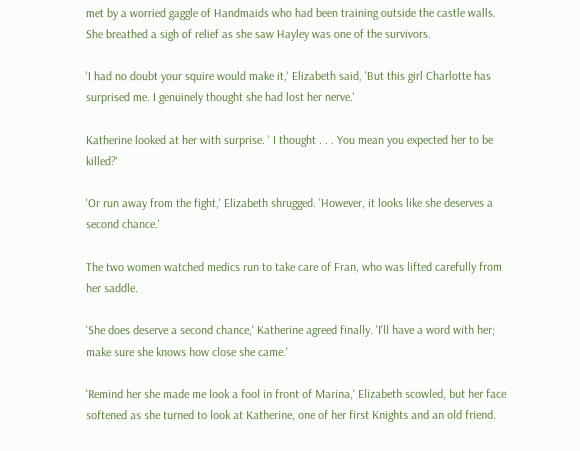met by a worried gaggle of Handmaids who had been training outside the castle walls. She breathed a sigh of relief as she saw Hayley was one of the survivors.

'I had no doubt your squire would make it,' Elizabeth said, 'But this girl Charlotte has surprised me. I genuinely thought she had lost her nerve.'

Katherine looked at her with surprise. ' I thought . . . You mean you expected her to be killed?'

'Or run away from the fight,' Elizabeth shrugged. 'However, it looks like she deserves a second chance.'

The two women watched medics run to take care of Fran, who was lifted carefully from her saddle.

'She does deserve a second chance,' Katherine agreed finally. 'I'll have a word with her; make sure she knows how close she came.'

'Remind her she made me look a fool in front of Marina,' Elizabeth scowled, but her face softened as she turned to look at Katherine, one of her first Knights and an old friend.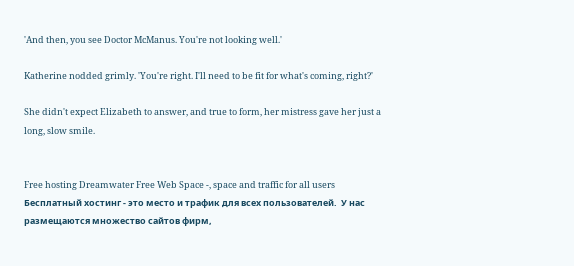'And then, you see Doctor McManus. You're not looking well.'

Katherine nodded grimly. 'You're right. I'll need to be fit for what's coming, right?'

She didn't expect Elizabeth to answer, and true to form, her mistress gave her just a long, slow smile.


Free hosting Dreamwater Free Web Space -, space and traffic for all users
Бесплатный хостинг - это место и трафик для всех пользователей.  У нас размещаются множество сайтов фирм,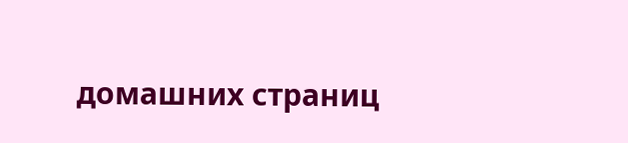домашних страниц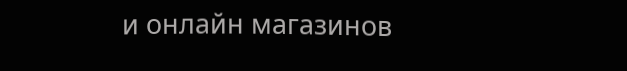и онлайн магазинов